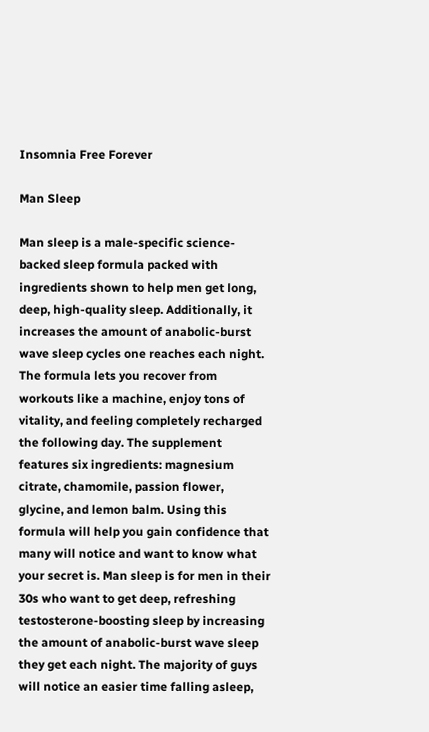Insomnia Free Forever

Man Sleep

Man sleep is a male-specific science-backed sleep formula packed with ingredients shown to help men get long, deep, high-quality sleep. Additionally, it increases the amount of anabolic-burst wave sleep cycles one reaches each night. The formula lets you recover from workouts like a machine, enjoy tons of vitality, and feeling completely recharged the following day. The supplement features six ingredients: magnesium citrate, chamomile, passion flower, glycine, and lemon balm. Using this formula will help you gain confidence that many will notice and want to know what your secret is. Man sleep is for men in their 30s who want to get deep, refreshing testosterone-boosting sleep by increasing the amount of anabolic-burst wave sleep they get each night. The majority of guys will notice an easier time falling asleep,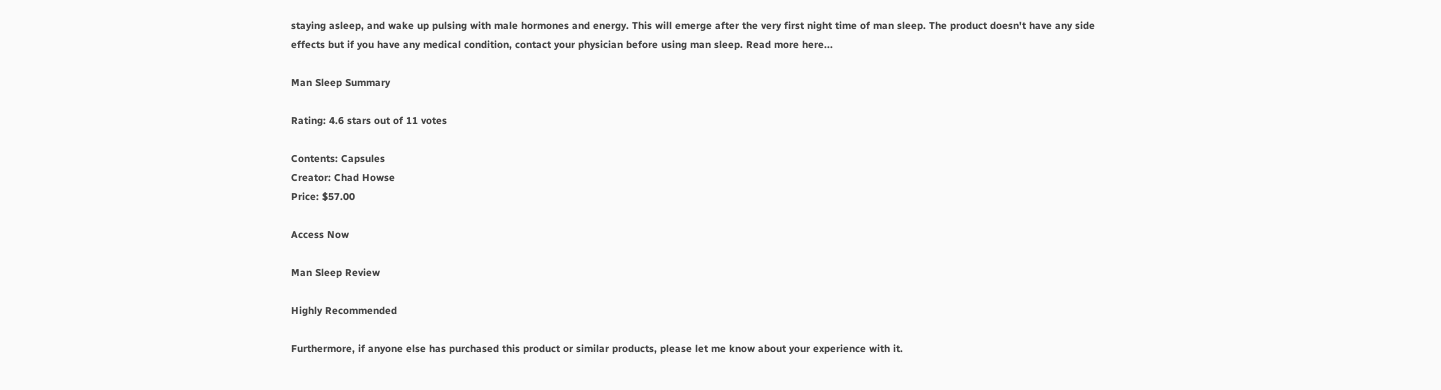staying asleep, and wake up pulsing with male hormones and energy. This will emerge after the very first night time of man sleep. The product doesn't have any side effects but if you have any medical condition, contact your physician before using man sleep. Read more here...

Man Sleep Summary

Rating: 4.6 stars out of 11 votes

Contents: Capsules
Creator: Chad Howse
Price: $57.00

Access Now

Man Sleep Review

Highly Recommended

Furthermore, if anyone else has purchased this product or similar products, please let me know about your experience with it.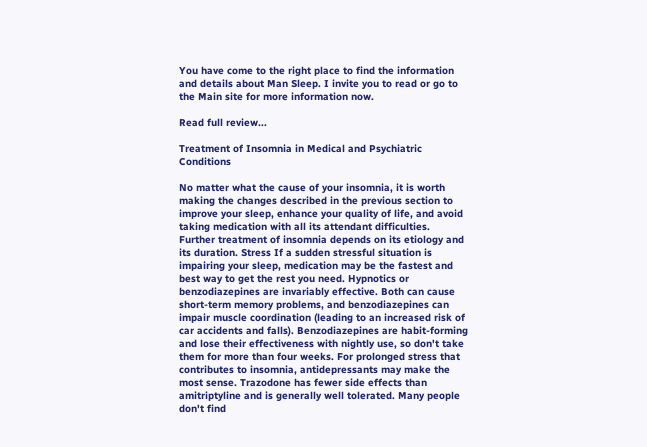You have come to the right place to find the information and details about Man Sleep. I invite you to read or go to the Main site for more information now.

Read full review...

Treatment of Insomnia in Medical and Psychiatric Conditions

No matter what the cause of your insomnia, it is worth making the changes described in the previous section to improve your sleep, enhance your quality of life, and avoid taking medication with all its attendant difficulties. Further treatment of insomnia depends on its etiology and its duration. Stress If a sudden stressful situation is impairing your sleep, medication may be the fastest and best way to get the rest you need. Hypnotics or benzodiazepines are invariably effective. Both can cause short-term memory problems, and benzodiazepines can impair muscle coordination (leading to an increased risk of car accidents and falls). Benzodiazepines are habit-forming and lose their effectiveness with nightly use, so don't take them for more than four weeks. For prolonged stress that contributes to insomnia, antidepressants may make the most sense. Trazodone has fewer side effects than amitriptyline and is generally well tolerated. Many people don't find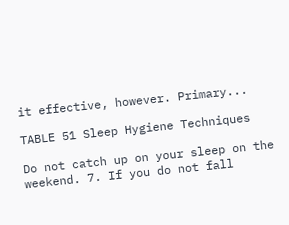it effective, however. Primary...

TABLE 51 Sleep Hygiene Techniques

Do not catch up on your sleep on the weekend. 7. If you do not fall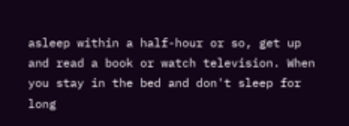asleep within a half-hour or so, get up and read a book or watch television. When you stay in the bed and don't sleep for long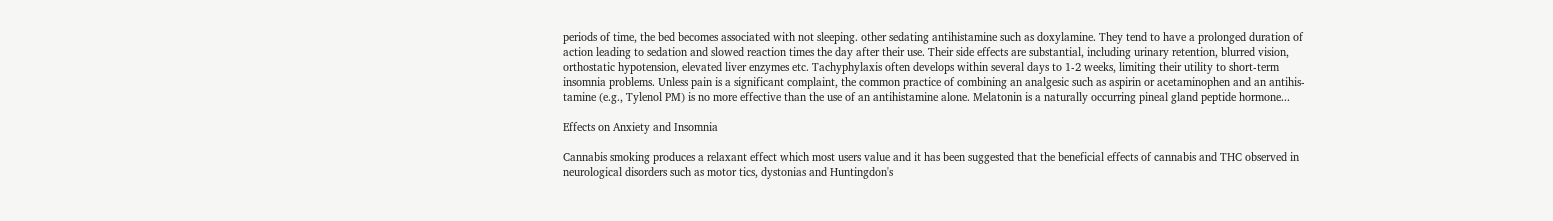periods of time, the bed becomes associated with not sleeping. other sedating antihistamine such as doxylamine. They tend to have a prolonged duration of action leading to sedation and slowed reaction times the day after their use. Their side effects are substantial, including urinary retention, blurred vision, orthostatic hypotension, elevated liver enzymes etc. Tachyphylaxis often develops within several days to 1-2 weeks, limiting their utility to short-term insomnia problems. Unless pain is a significant complaint, the common practice of combining an analgesic such as aspirin or acetaminophen and an antihis-tamine (e.g., Tylenol PM) is no more effective than the use of an antihistamine alone. Melatonin is a naturally occurring pineal gland peptide hormone...

Effects on Anxiety and Insomnia

Cannabis smoking produces a relaxant effect which most users value and it has been suggested that the beneficial effects of cannabis and THC observed in neurological disorders such as motor tics, dystonias and Huntingdon's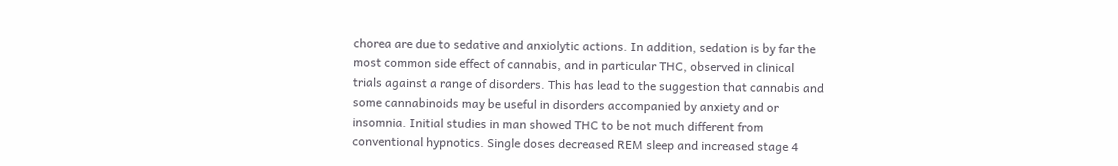chorea are due to sedative and anxiolytic actions. In addition, sedation is by far the most common side effect of cannabis, and in particular THC, observed in clinical trials against a range of disorders. This has lead to the suggestion that cannabis and some cannabinoids may be useful in disorders accompanied by anxiety and or insomnia. Initial studies in man showed THC to be not much different from conventional hypnotics. Single doses decreased REM sleep and increased stage 4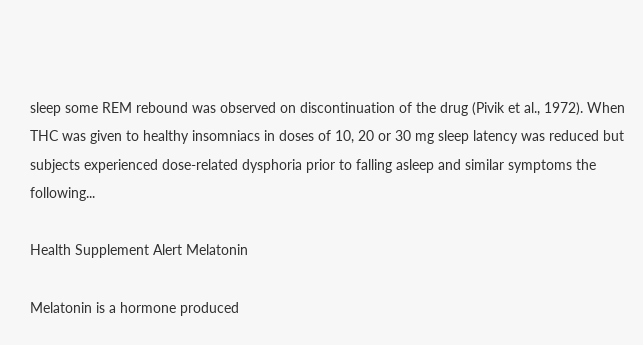sleep some REM rebound was observed on discontinuation of the drug (Pivik et al., 1972). When THC was given to healthy insomniacs in doses of 10, 20 or 30 mg sleep latency was reduced but subjects experienced dose-related dysphoria prior to falling asleep and similar symptoms the following...

Health Supplement Alert Melatonin

Melatonin is a hormone produced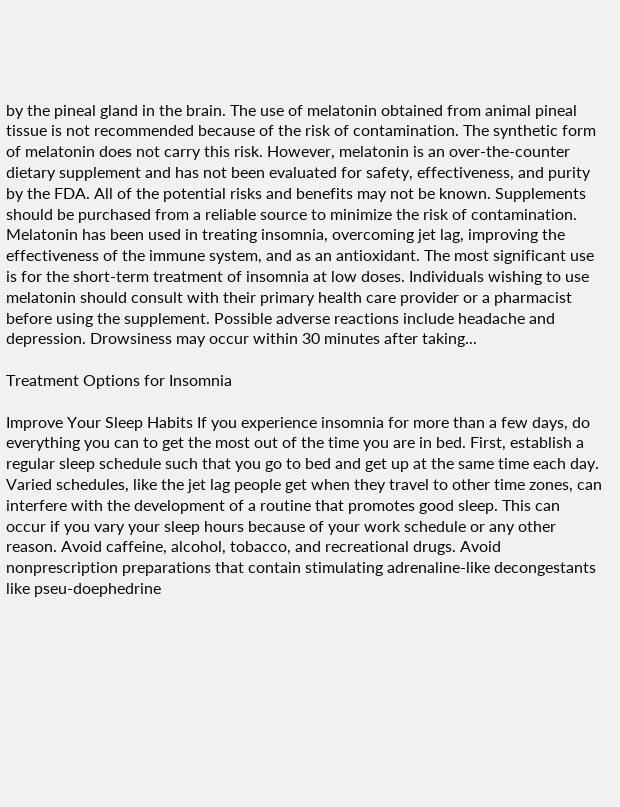by the pineal gland in the brain. The use of melatonin obtained from animal pineal tissue is not recommended because of the risk of contamination. The synthetic form of melatonin does not carry this risk. However, melatonin is an over-the-counter dietary supplement and has not been evaluated for safety, effectiveness, and purity by the FDA. All of the potential risks and benefits may not be known. Supplements should be purchased from a reliable source to minimize the risk of contamination. Melatonin has been used in treating insomnia, overcoming jet lag, improving the effectiveness of the immune system, and as an antioxidant. The most significant use is for the short-term treatment of insomnia at low doses. Individuals wishing to use melatonin should consult with their primary health care provider or a pharmacist before using the supplement. Possible adverse reactions include headache and depression. Drowsiness may occur within 30 minutes after taking...

Treatment Options for Insomnia

Improve Your Sleep Habits If you experience insomnia for more than a few days, do everything you can to get the most out of the time you are in bed. First, establish a regular sleep schedule such that you go to bed and get up at the same time each day. Varied schedules, like the jet lag people get when they travel to other time zones, can interfere with the development of a routine that promotes good sleep. This can occur if you vary your sleep hours because of your work schedule or any other reason. Avoid caffeine, alcohol, tobacco, and recreational drugs. Avoid nonprescription preparations that contain stimulating adrenaline-like decongestants like pseu-doephedrine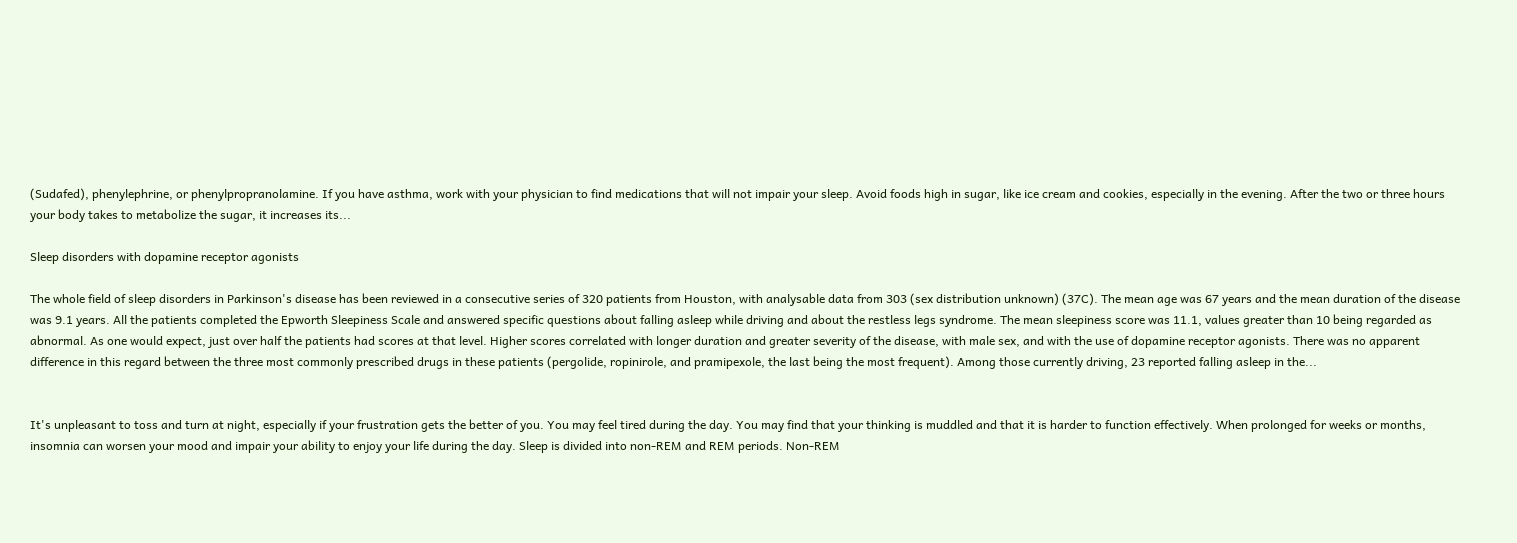(Sudafed), phenylephrine, or phenylpropranolamine. If you have asthma, work with your physician to find medications that will not impair your sleep. Avoid foods high in sugar, like ice cream and cookies, especially in the evening. After the two or three hours your body takes to metabolize the sugar, it increases its...

Sleep disorders with dopamine receptor agonists

The whole field of sleep disorders in Parkinson's disease has been reviewed in a consecutive series of 320 patients from Houston, with analysable data from 303 (sex distribution unknown) (37C). The mean age was 67 years and the mean duration of the disease was 9.1 years. All the patients completed the Epworth Sleepiness Scale and answered specific questions about falling asleep while driving and about the restless legs syndrome. The mean sleepiness score was 11.1, values greater than 10 being regarded as abnormal. As one would expect, just over half the patients had scores at that level. Higher scores correlated with longer duration and greater severity of the disease, with male sex, and with the use of dopamine receptor agonists. There was no apparent difference in this regard between the three most commonly prescribed drugs in these patients (pergolide, ropinirole, and pramipexole, the last being the most frequent). Among those currently driving, 23 reported falling asleep in the...


It's unpleasant to toss and turn at night, especially if your frustration gets the better of you. You may feel tired during the day. You may find that your thinking is muddled and that it is harder to function effectively. When prolonged for weeks or months, insomnia can worsen your mood and impair your ability to enjoy your life during the day. Sleep is divided into non-REM and REM periods. Non-REM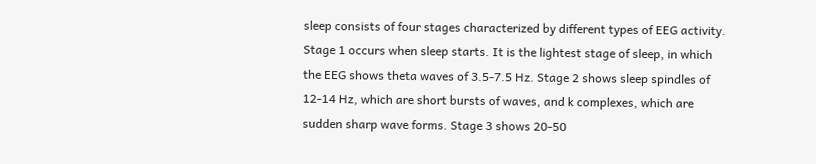sleep consists of four stages characterized by different types of EEG activity. Stage 1 occurs when sleep starts. It is the lightest stage of sleep, in which the EEG shows theta waves of 3.5-7.5 Hz. Stage 2 shows sleep spindles of 12-14 Hz, which are short bursts of waves, and k complexes, which are sudden sharp wave forms. Stage 3 shows 20-50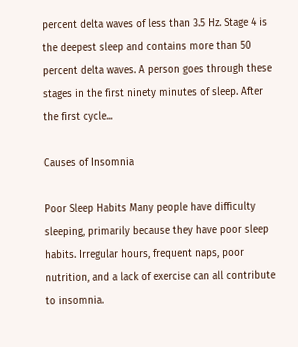percent delta waves of less than 3.5 Hz. Stage 4 is the deepest sleep and contains more than 50 percent delta waves. A person goes through these stages in the first ninety minutes of sleep. After the first cycle...

Causes of Insomnia

Poor Sleep Habits Many people have difficulty sleeping, primarily because they have poor sleep habits. Irregular hours, frequent naps, poor nutrition, and a lack of exercise can all contribute to insomnia.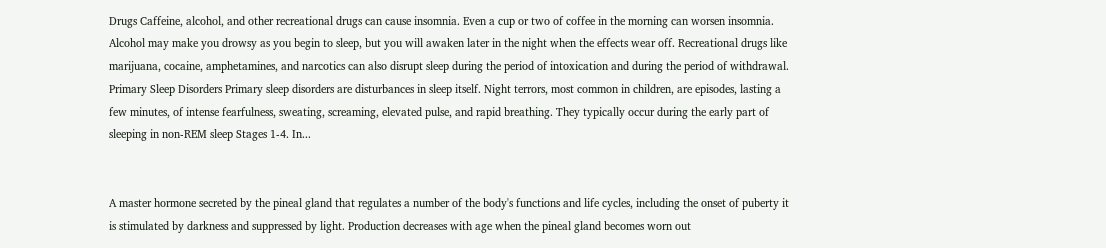Drugs Caffeine, alcohol, and other recreational drugs can cause insomnia. Even a cup or two of coffee in the morning can worsen insomnia. Alcohol may make you drowsy as you begin to sleep, but you will awaken later in the night when the effects wear off. Recreational drugs like marijuana, cocaine, amphetamines, and narcotics can also disrupt sleep during the period of intoxication and during the period of withdrawal. Primary Sleep Disorders Primary sleep disorders are disturbances in sleep itself. Night terrors, most common in children, are episodes, lasting a few minutes, of intense fearfulness, sweating, screaming, elevated pulse, and rapid breathing. They typically occur during the early part of sleeping in non-REM sleep Stages 1-4. In...


A master hormone secreted by the pineal gland that regulates a number of the body's functions and life cycles, including the onset of puberty it is stimulated by darkness and suppressed by light. Production decreases with age when the pineal gland becomes worn out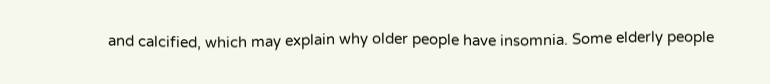and calcified, which may explain why older people have insomnia. Some elderly people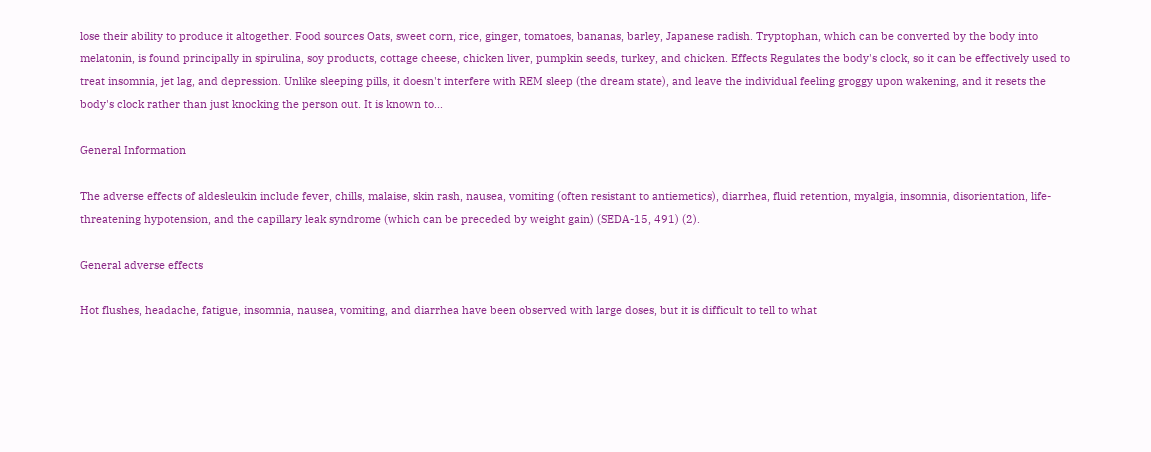lose their ability to produce it altogether. Food sources Oats, sweet corn, rice, ginger, tomatoes, bananas, barley, Japanese radish. Tryptophan, which can be converted by the body into melatonin, is found principally in spirulina, soy products, cottage cheese, chicken liver, pumpkin seeds, turkey, and chicken. Effects Regulates the body's clock, so it can be effectively used to treat insomnia, jet lag, and depression. Unlike sleeping pills, it doesn't interfere with REM sleep (the dream state), and leave the individual feeling groggy upon wakening, and it resets the body's clock rather than just knocking the person out. It is known to...

General Information

The adverse effects of aldesleukin include fever, chills, malaise, skin rash, nausea, vomiting (often resistant to antiemetics), diarrhea, fluid retention, myalgia, insomnia, disorientation, life-threatening hypotension, and the capillary leak syndrome (which can be preceded by weight gain) (SEDA-15, 491) (2).

General adverse effects

Hot flushes, headache, fatigue, insomnia, nausea, vomiting, and diarrhea have been observed with large doses, but it is difficult to tell to what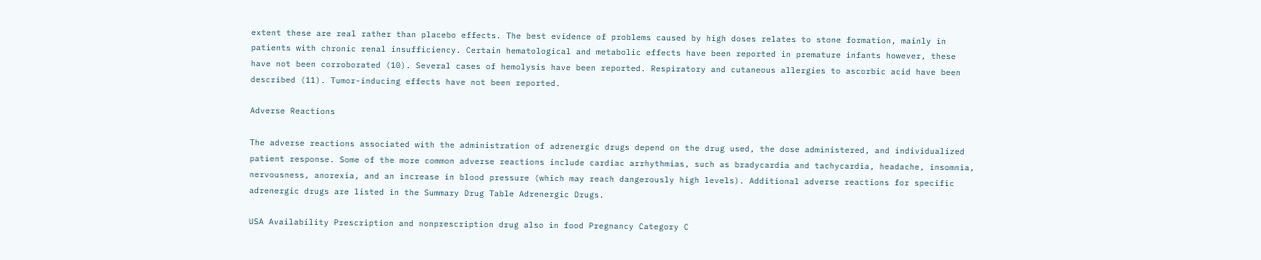extent these are real rather than placebo effects. The best evidence of problems caused by high doses relates to stone formation, mainly in patients with chronic renal insufficiency. Certain hematological and metabolic effects have been reported in premature infants however, these have not been corroborated (10). Several cases of hemolysis have been reported. Respiratory and cutaneous allergies to ascorbic acid have been described (11). Tumor-inducing effects have not been reported.

Adverse Reactions

The adverse reactions associated with the administration of adrenergic drugs depend on the drug used, the dose administered, and individualized patient response. Some of the more common adverse reactions include cardiac arrhythmias, such as bradycardia and tachycardia, headache, insomnia, nervousness, anorexia, and an increase in blood pressure (which may reach dangerously high levels). Additional adverse reactions for specific adrenergic drugs are listed in the Summary Drug Table Adrenergic Drugs.

USA Availability Prescription and nonprescription drug also in food Pregnancy Category C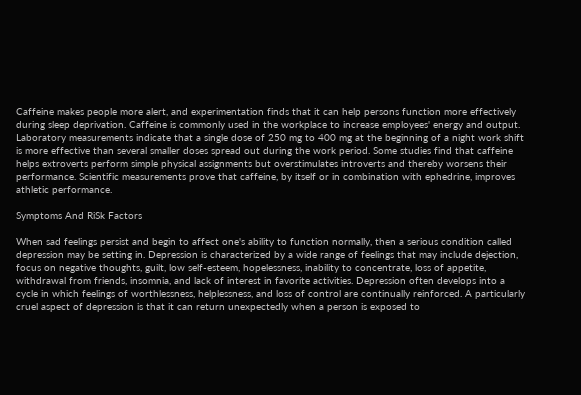Caffeine makes people more alert, and experimentation finds that it can help persons function more effectively during sleep deprivation. Caffeine is commonly used in the workplace to increase employees' energy and output. Laboratory measurements indicate that a single dose of 250 mg to 400 mg at the beginning of a night work shift is more effective than several smaller doses spread out during the work period. Some studies find that caffeine helps extroverts perform simple physical assignments but overstimulates introverts and thereby worsens their performance. Scientific measurements prove that caffeine, by itself or in combination with ephedrine, improves athletic performance.

Symptoms And RiSk Factors

When sad feelings persist and begin to affect one's ability to function normally, then a serious condition called depression may be setting in. Depression is characterized by a wide range of feelings that may include dejection, focus on negative thoughts, guilt, low self-esteem, hopelessness, inability to concentrate, loss of appetite, withdrawal from friends, insomnia, and lack of interest in favorite activities. Depression often develops into a cycle in which feelings of worthlessness, helplessness, and loss of control are continually reinforced. A particularly cruel aspect of depression is that it can return unexpectedly when a person is exposed to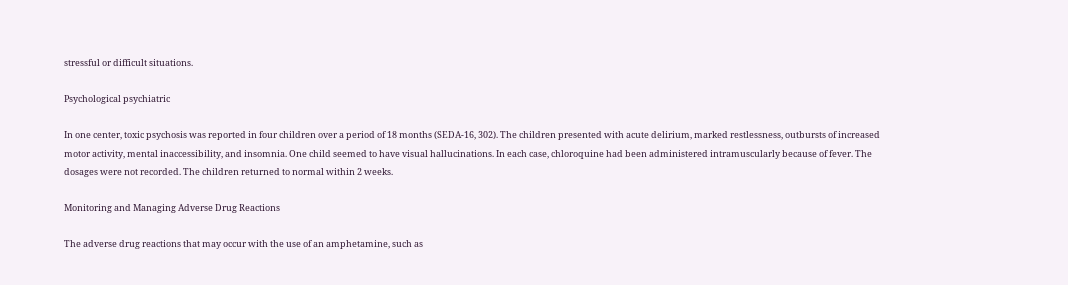stressful or difficult situations.

Psychological psychiatric

In one center, toxic psychosis was reported in four children over a period of 18 months (SEDA-16, 302). The children presented with acute delirium, marked restlessness, outbursts of increased motor activity, mental inaccessibility, and insomnia. One child seemed to have visual hallucinations. In each case, chloroquine had been administered intramuscularly because of fever. The dosages were not recorded. The children returned to normal within 2 weeks.

Monitoring and Managing Adverse Drug Reactions

The adverse drug reactions that may occur with the use of an amphetamine, such as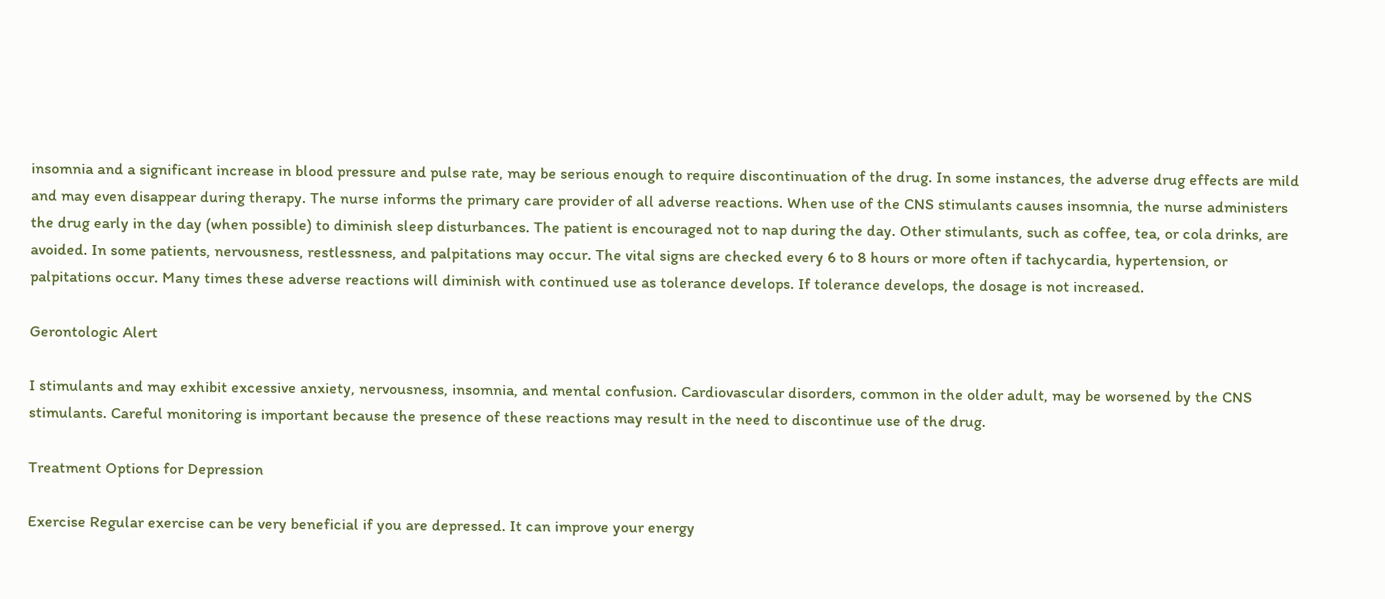insomnia and a significant increase in blood pressure and pulse rate, may be serious enough to require discontinuation of the drug. In some instances, the adverse drug effects are mild and may even disappear during therapy. The nurse informs the primary care provider of all adverse reactions. When use of the CNS stimulants causes insomnia, the nurse administers the drug early in the day (when possible) to diminish sleep disturbances. The patient is encouraged not to nap during the day. Other stimulants, such as coffee, tea, or cola drinks, are avoided. In some patients, nervousness, restlessness, and palpitations may occur. The vital signs are checked every 6 to 8 hours or more often if tachycardia, hypertension, or palpitations occur. Many times these adverse reactions will diminish with continued use as tolerance develops. If tolerance develops, the dosage is not increased.

Gerontologic Alert

I stimulants and may exhibit excessive anxiety, nervousness, insomnia, and mental confusion. Cardiovascular disorders, common in the older adult, may be worsened by the CNS stimulants. Careful monitoring is important because the presence of these reactions may result in the need to discontinue use of the drug.

Treatment Options for Depression

Exercise Regular exercise can be very beneficial if you are depressed. It can improve your energy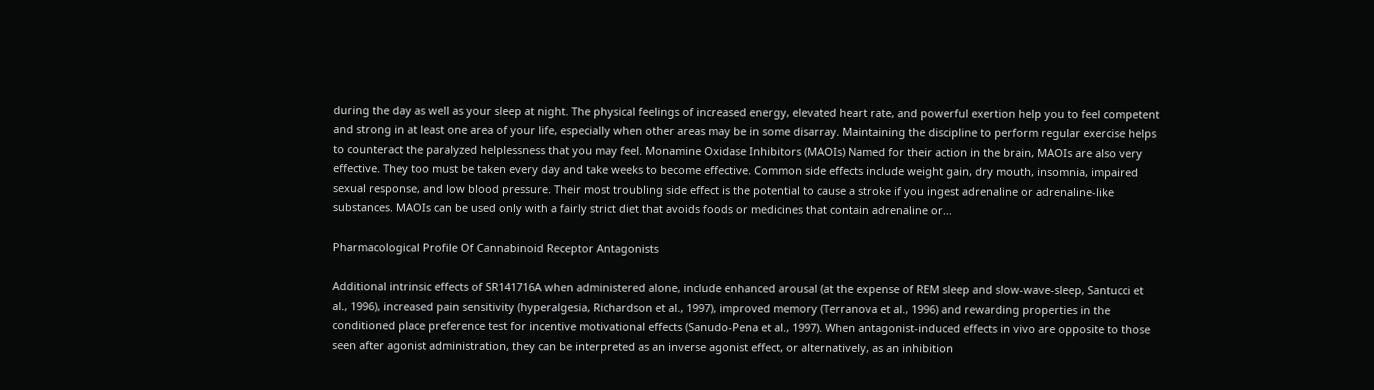during the day as well as your sleep at night. The physical feelings of increased energy, elevated heart rate, and powerful exertion help you to feel competent and strong in at least one area of your life, especially when other areas may be in some disarray. Maintaining the discipline to perform regular exercise helps to counteract the paralyzed helplessness that you may feel. Monamine Oxidase Inhibitors (MAOIs) Named for their action in the brain, MAOIs are also very effective. They too must be taken every day and take weeks to become effective. Common side effects include weight gain, dry mouth, insomnia, impaired sexual response, and low blood pressure. Their most troubling side effect is the potential to cause a stroke if you ingest adrenaline or adrenaline-like substances. MAOIs can be used only with a fairly strict diet that avoids foods or medicines that contain adrenaline or...

Pharmacological Profile Of Cannabinoid Receptor Antagonists

Additional intrinsic effects of SR141716A when administered alone, include enhanced arousal (at the expense of REM sleep and slow-wave-sleep, Santucci et al., 1996), increased pain sensitivity (hyperalgesia, Richardson et al., 1997), improved memory (Terranova et al., 1996) and rewarding properties in the conditioned place preference test for incentive motivational effects (Sanudo-Pena et al., 1997). When antagonist-induced effects in vivo are opposite to those seen after agonist administration, they can be interpreted as an inverse agonist effect, or alternatively, as an inhibition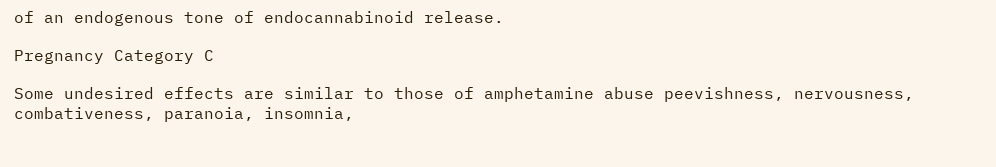of an endogenous tone of endocannabinoid release.

Pregnancy Category C

Some undesired effects are similar to those of amphetamine abuse peevishness, nervousness, combativeness, paranoia, insomnia,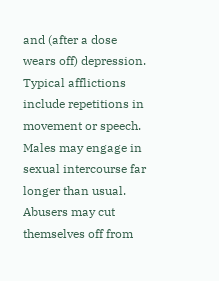and (after a dose wears off) depression. Typical afflictions include repetitions in movement or speech. Males may engage in sexual intercourse far longer than usual. Abusers may cut themselves off from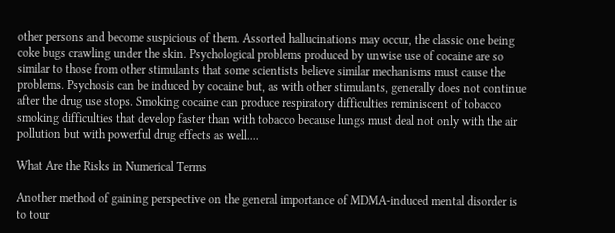other persons and become suspicious of them. Assorted hallucinations may occur, the classic one being coke bugs crawling under the skin. Psychological problems produced by unwise use of cocaine are so similar to those from other stimulants that some scientists believe similar mechanisms must cause the problems. Psychosis can be induced by cocaine but, as with other stimulants, generally does not continue after the drug use stops. Smoking cocaine can produce respiratory difficulties reminiscent of tobacco smoking difficulties that develop faster than with tobacco because lungs must deal not only with the air pollution but with powerful drug effects as well....

What Are the Risks in Numerical Terms

Another method of gaining perspective on the general importance of MDMA-induced mental disorder is to tour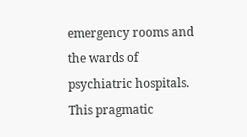emergency rooms and the wards of psychiatric hospitals. This pragmatic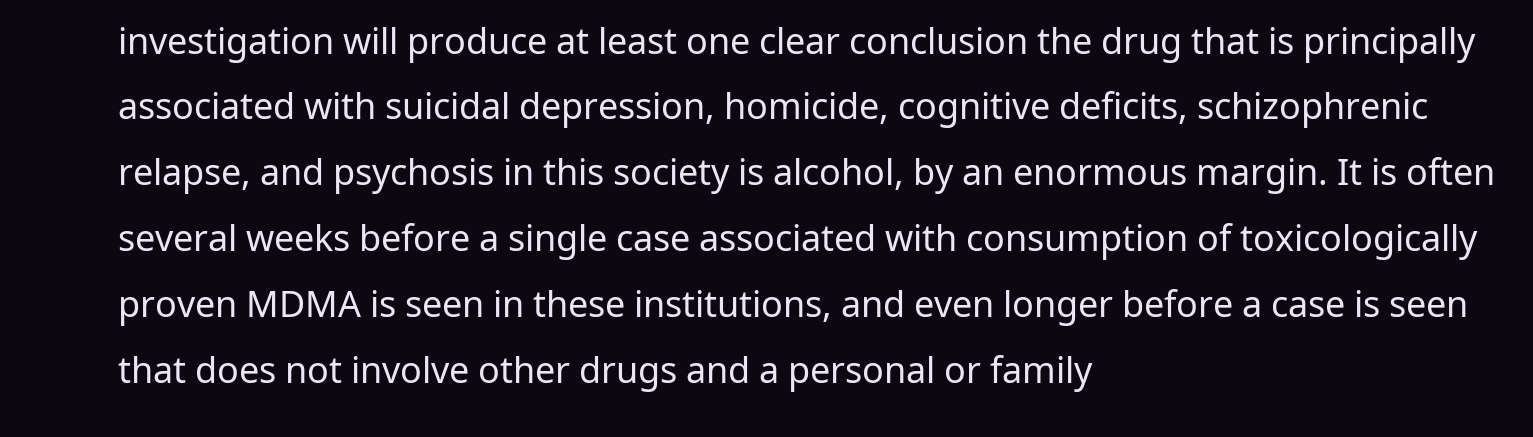investigation will produce at least one clear conclusion the drug that is principally associated with suicidal depression, homicide, cognitive deficits, schizophrenic relapse, and psychosis in this society is alcohol, by an enormous margin. It is often several weeks before a single case associated with consumption of toxicologically proven MDMA is seen in these institutions, and even longer before a case is seen that does not involve other drugs and a personal or family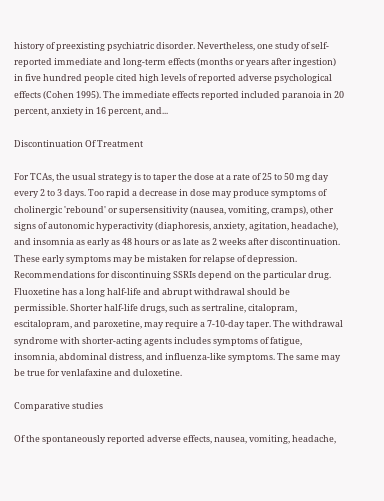history of preexisting psychiatric disorder. Nevertheless, one study of self-reported immediate and long-term effects (months or years after ingestion) in five hundred people cited high levels of reported adverse psychological effects (Cohen 1995). The immediate effects reported included paranoia in 20 percent, anxiety in 16 percent, and...

Discontinuation Of Treatment

For TCAs, the usual strategy is to taper the dose at a rate of 25 to 50 mg day every 2 to 3 days. Too rapid a decrease in dose may produce symptoms of cholinergic 'rebound' or supersensitivity (nausea, vomiting, cramps), other signs of autonomic hyperactivity (diaphoresis, anxiety, agitation, headache), and insomnia as early as 48 hours or as late as 2 weeks after discontinuation. These early symptoms may be mistaken for relapse of depression. Recommendations for discontinuing SSRIs depend on the particular drug. Fluoxetine has a long half-life and abrupt withdrawal should be permissible. Shorter half-life drugs, such as sertraline, citalopram, escitalopram, and paroxetine, may require a 7-10-day taper. The withdrawal syndrome with shorter-acting agents includes symptoms of fatigue, insomnia, abdominal distress, and influenza-like symptoms. The same may be true for venlafaxine and duloxetine.

Comparative studies

Of the spontaneously reported adverse effects, nausea, vomiting, headache,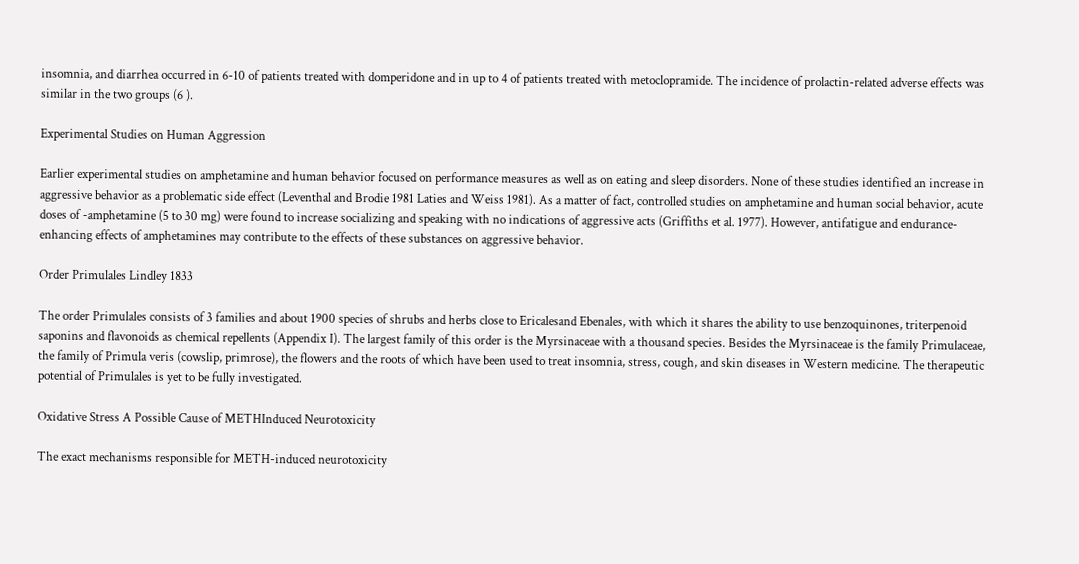insomnia, and diarrhea occurred in 6-10 of patients treated with domperidone and in up to 4 of patients treated with metoclopramide. The incidence of prolactin-related adverse effects was similar in the two groups (6 ).

Experimental Studies on Human Aggression

Earlier experimental studies on amphetamine and human behavior focused on performance measures as well as on eating and sleep disorders. None of these studies identified an increase in aggressive behavior as a problematic side effect (Leventhal and Brodie 1981 Laties and Weiss 1981). As a matter of fact, controlled studies on amphetamine and human social behavior, acute doses of -amphetamine (5 to 30 mg) were found to increase socializing and speaking with no indications of aggressive acts (Griffiths et al. 1977). However, antifatigue and endurance-enhancing effects of amphetamines may contribute to the effects of these substances on aggressive behavior.

Order Primulales Lindley 1833

The order Primulales consists of 3 families and about 1900 species of shrubs and herbs close to Ericalesand Ebenales, with which it shares the ability to use benzoquinones, triterpenoid saponins and flavonoids as chemical repellents (Appendix I). The largest family of this order is the Myrsinaceae with a thousand species. Besides the Myrsinaceae is the family Primulaceae, the family of Primula veris (cowslip, primrose), the flowers and the roots of which have been used to treat insomnia, stress, cough, and skin diseases in Western medicine. The therapeutic potential of Primulales is yet to be fully investigated.

Oxidative Stress A Possible Cause of METHInduced Neurotoxicity

The exact mechanisms responsible for METH-induced neurotoxicity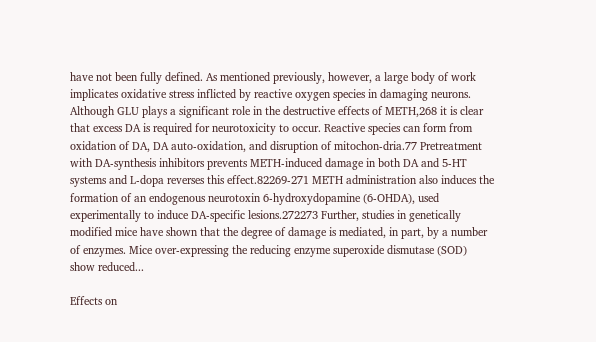have not been fully defined. As mentioned previously, however, a large body of work implicates oxidative stress inflicted by reactive oxygen species in damaging neurons. Although GLU plays a significant role in the destructive effects of METH,268 it is clear that excess DA is required for neurotoxicity to occur. Reactive species can form from oxidation of DA, DA auto-oxidation, and disruption of mitochon-dria.77 Pretreatment with DA-synthesis inhibitors prevents METH-induced damage in both DA and 5-HT systems and L-dopa reverses this effect.82269-271 METH administration also induces the formation of an endogenous neurotoxin 6-hydroxydopamine (6-OHDA), used experimentally to induce DA-specific lesions.272273 Further, studies in genetically modified mice have shown that the degree of damage is mediated, in part, by a number of enzymes. Mice over-expressing the reducing enzyme superoxide dismutase (SOD) show reduced...

Effects on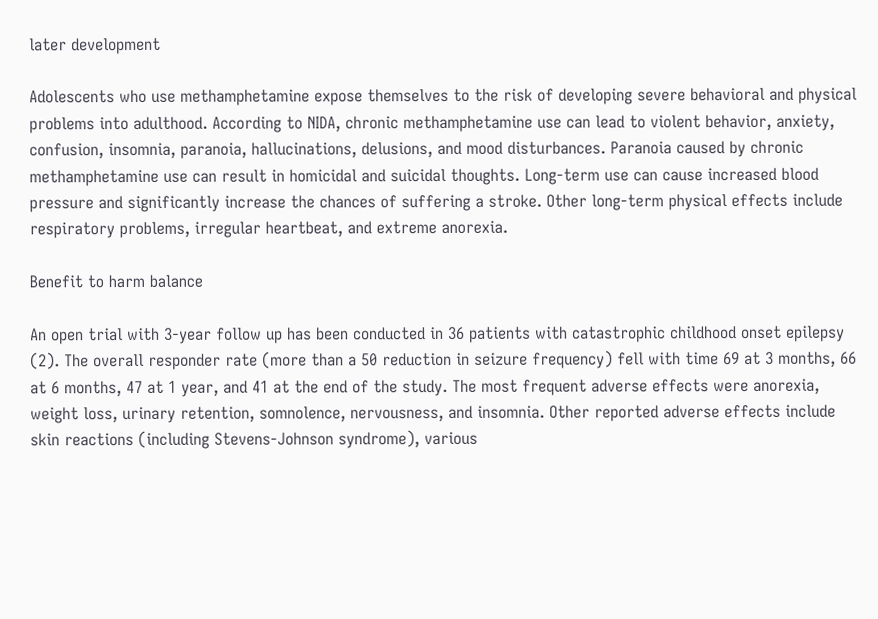later development

Adolescents who use methamphetamine expose themselves to the risk of developing severe behavioral and physical problems into adulthood. According to NIDA, chronic methamphetamine use can lead to violent behavior, anxiety, confusion, insomnia, paranoia, hallucinations, delusions, and mood disturbances. Paranoia caused by chronic methamphetamine use can result in homicidal and suicidal thoughts. Long-term use can cause increased blood pressure and significantly increase the chances of suffering a stroke. Other long-term physical effects include respiratory problems, irregular heartbeat, and extreme anorexia.

Benefit to harm balance

An open trial with 3-year follow up has been conducted in 36 patients with catastrophic childhood onset epilepsy (2). The overall responder rate (more than a 50 reduction in seizure frequency) fell with time 69 at 3 months, 66 at 6 months, 47 at 1 year, and 41 at the end of the study. The most frequent adverse effects were anorexia, weight loss, urinary retention, somnolence, nervousness, and insomnia. Other reported adverse effects include skin reactions (including Stevens-Johnson syndrome), various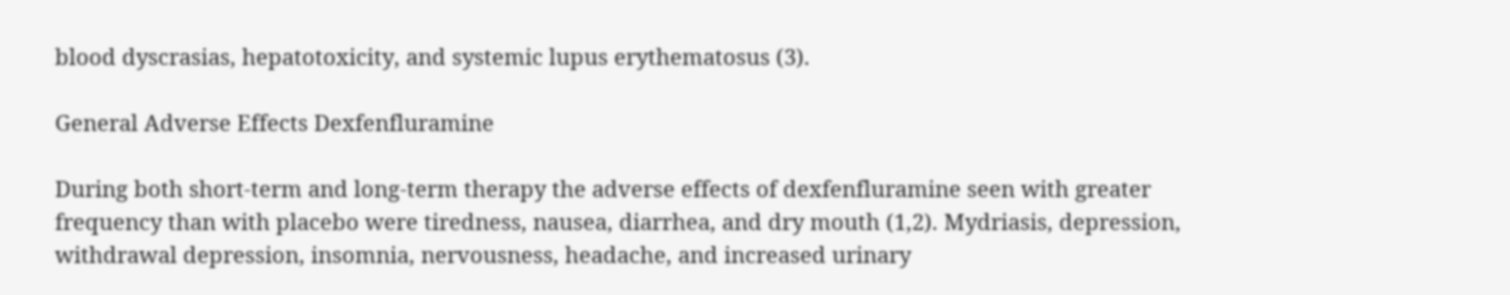blood dyscrasias, hepatotoxicity, and systemic lupus erythematosus (3).

General Adverse Effects Dexfenfluramine

During both short-term and long-term therapy the adverse effects of dexfenfluramine seen with greater frequency than with placebo were tiredness, nausea, diarrhea, and dry mouth (1,2). Mydriasis, depression, withdrawal depression, insomnia, nervousness, headache, and increased urinary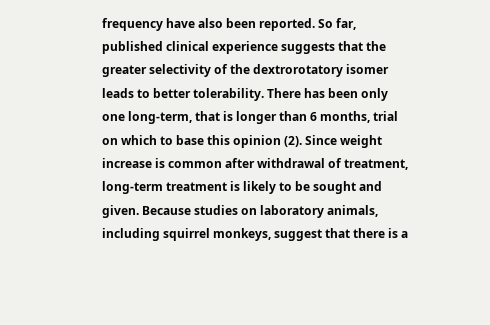frequency have also been reported. So far, published clinical experience suggests that the greater selectivity of the dextrorotatory isomer leads to better tolerability. There has been only one long-term, that is longer than 6 months, trial on which to base this opinion (2). Since weight increase is common after withdrawal of treatment, long-term treatment is likely to be sought and given. Because studies on laboratory animals, including squirrel monkeys, suggest that there is a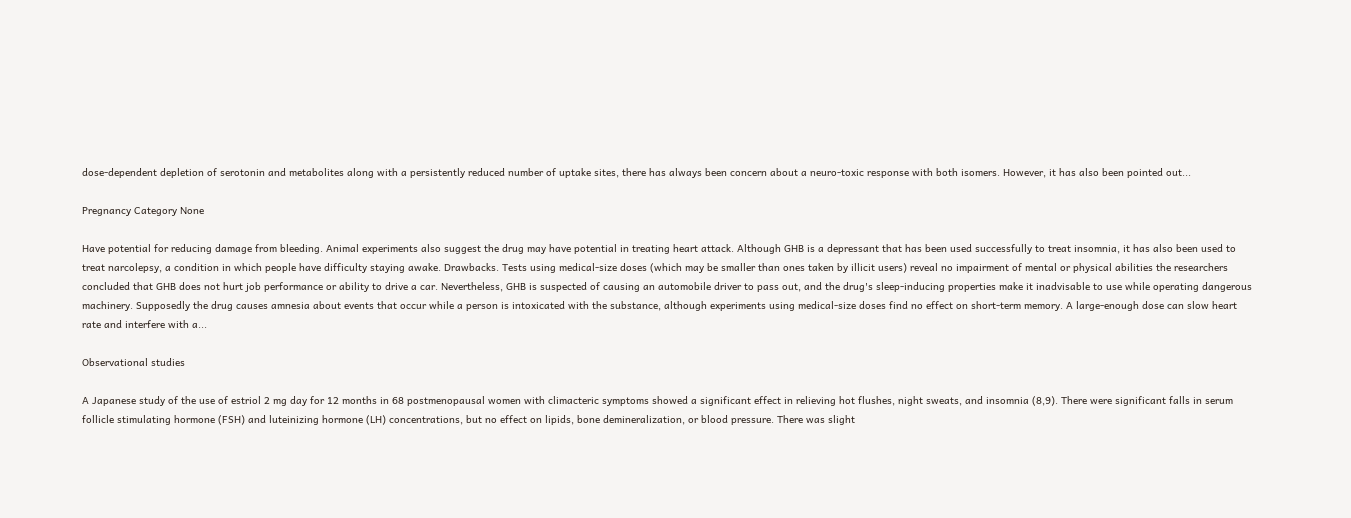dose-dependent depletion of serotonin and metabolites along with a persistently reduced number of uptake sites, there has always been concern about a neuro-toxic response with both isomers. However, it has also been pointed out...

Pregnancy Category None

Have potential for reducing damage from bleeding. Animal experiments also suggest the drug may have potential in treating heart attack. Although GHB is a depressant that has been used successfully to treat insomnia, it has also been used to treat narcolepsy, a condition in which people have difficulty staying awake. Drawbacks. Tests using medical-size doses (which may be smaller than ones taken by illicit users) reveal no impairment of mental or physical abilities the researchers concluded that GHB does not hurt job performance or ability to drive a car. Nevertheless, GHB is suspected of causing an automobile driver to pass out, and the drug's sleep-inducing properties make it inadvisable to use while operating dangerous machinery. Supposedly the drug causes amnesia about events that occur while a person is intoxicated with the substance, although experiments using medical-size doses find no effect on short-term memory. A large-enough dose can slow heart rate and interfere with a...

Observational studies

A Japanese study of the use of estriol 2 mg day for 12 months in 68 postmenopausal women with climacteric symptoms showed a significant effect in relieving hot flushes, night sweats, and insomnia (8,9). There were significant falls in serum follicle stimulating hormone (FSH) and luteinizing hormone (LH) concentrations, but no effect on lipids, bone demineralization, or blood pressure. There was slight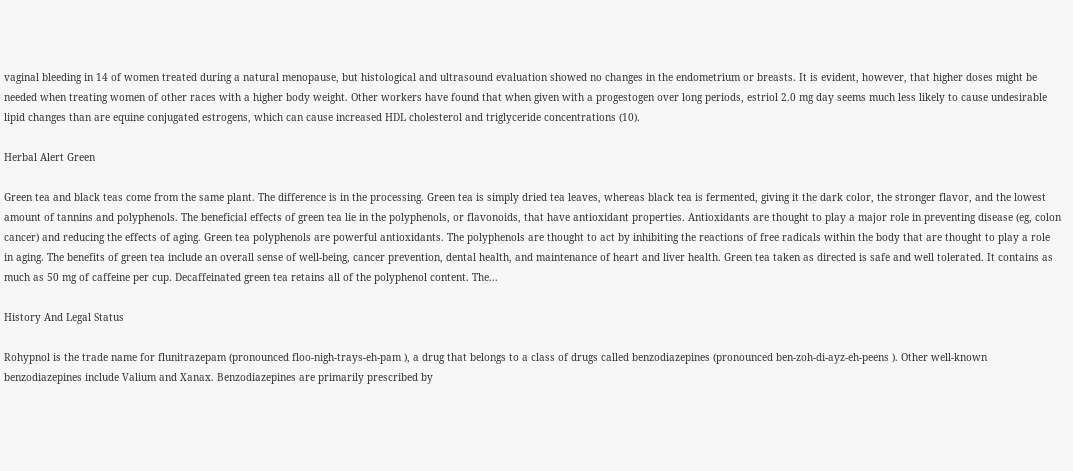vaginal bleeding in 14 of women treated during a natural menopause, but histological and ultrasound evaluation showed no changes in the endometrium or breasts. It is evident, however, that higher doses might be needed when treating women of other races with a higher body weight. Other workers have found that when given with a progestogen over long periods, estriol 2.0 mg day seems much less likely to cause undesirable lipid changes than are equine conjugated estrogens, which can cause increased HDL cholesterol and triglyceride concentrations (10).

Herbal Alert Green

Green tea and black teas come from the same plant. The difference is in the processing. Green tea is simply dried tea leaves, whereas black tea is fermented, giving it the dark color, the stronger flavor, and the lowest amount of tannins and polyphenols. The beneficial effects of green tea lie in the polyphenols, or flavonoids, that have antioxidant properties. Antioxidants are thought to play a major role in preventing disease (eg, colon cancer) and reducing the effects of aging. Green tea polyphenols are powerful antioxidants. The polyphenols are thought to act by inhibiting the reactions of free radicals within the body that are thought to play a role in aging. The benefits of green tea include an overall sense of well-being, cancer prevention, dental health, and maintenance of heart and liver health. Green tea taken as directed is safe and well tolerated. It contains as much as 50 mg of caffeine per cup. Decaffeinated green tea retains all of the polyphenol content. The...

History And Legal Status

Rohypnol is the trade name for flunitrazepam (pronounced floo-nigh-trays-eh-pam ), a drug that belongs to a class of drugs called benzodiazepines (pronounced ben-zoh-di-ayz-eh-peens ). Other well-known benzodiazepines include Valium and Xanax. Benzodiazepines are primarily prescribed by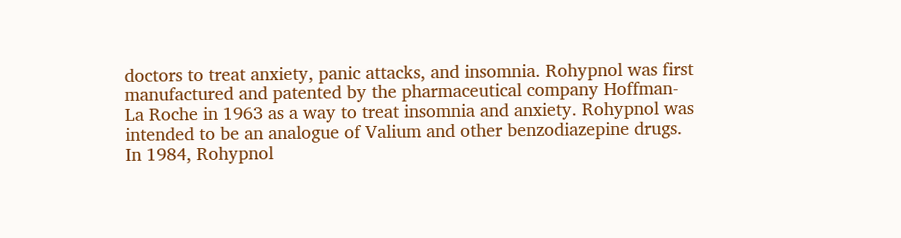doctors to treat anxiety, panic attacks, and insomnia. Rohypnol was first manufactured and patented by the pharmaceutical company Hoffman-La Roche in 1963 as a way to treat insomnia and anxiety. Rohypnol was intended to be an analogue of Valium and other benzodiazepine drugs. In 1984, Rohypnol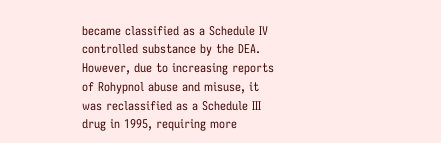became classified as a Schedule IV controlled substance by the DEA. However, due to increasing reports of Rohypnol abuse and misuse, it was reclassified as a Schedule III drug in 1995, requiring more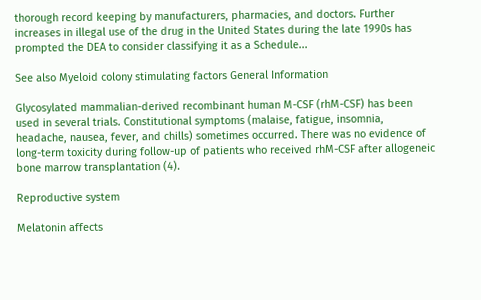thorough record keeping by manufacturers, pharmacies, and doctors. Further increases in illegal use of the drug in the United States during the late 1990s has prompted the DEA to consider classifying it as a Schedule...

See also Myeloid colony stimulating factors General Information

Glycosylated mammalian-derived recombinant human M-CSF (rhM-CSF) has been used in several trials. Constitutional symptoms (malaise, fatigue, insomnia, headache, nausea, fever, and chills) sometimes occurred. There was no evidence of long-term toxicity during follow-up of patients who received rhM-CSF after allogeneic bone marrow transplantation (4).

Reproductive system

Melatonin affects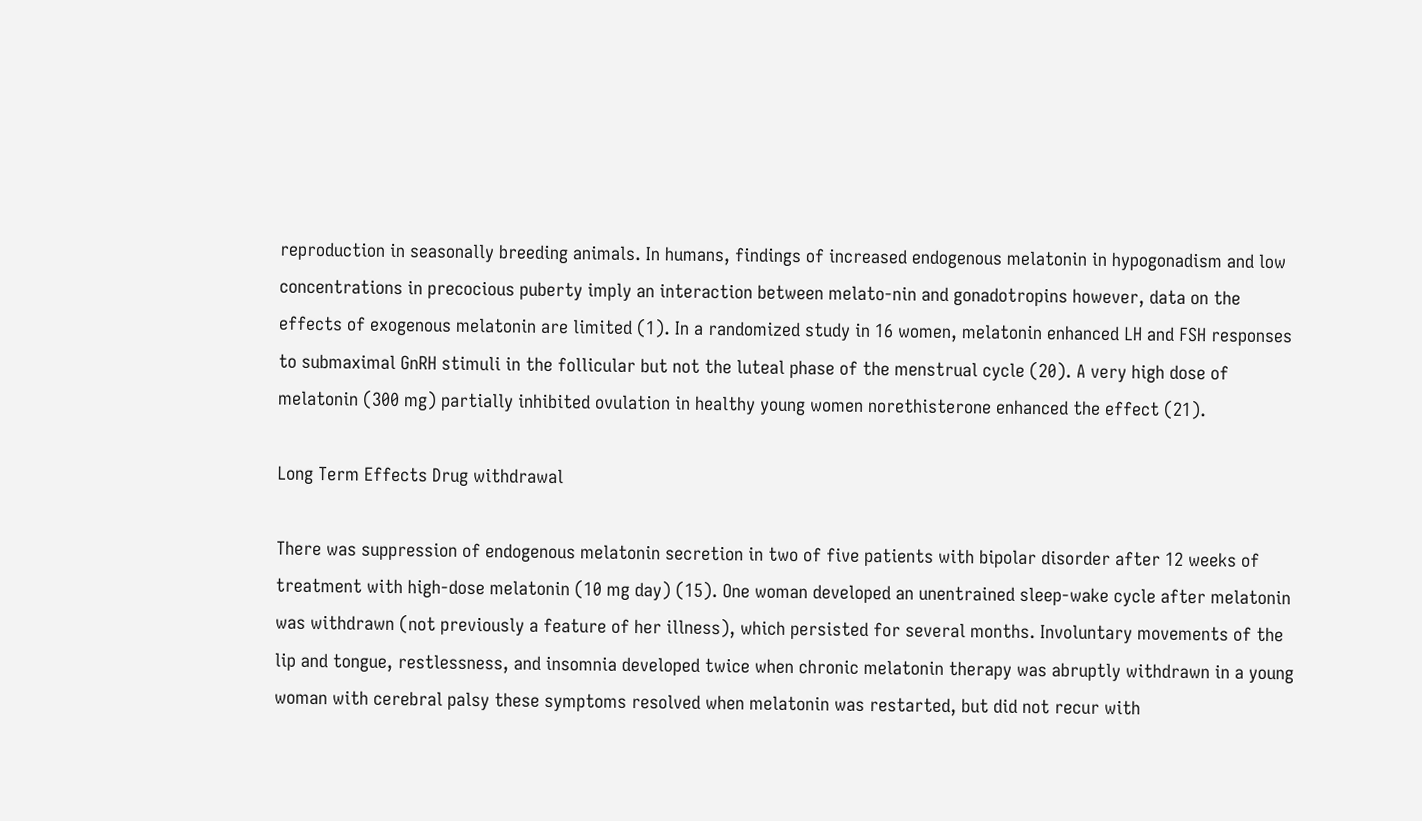reproduction in seasonally breeding animals. In humans, findings of increased endogenous melatonin in hypogonadism and low concentrations in precocious puberty imply an interaction between melato-nin and gonadotropins however, data on the effects of exogenous melatonin are limited (1). In a randomized study in 16 women, melatonin enhanced LH and FSH responses to submaximal GnRH stimuli in the follicular but not the luteal phase of the menstrual cycle (20). A very high dose of melatonin (300 mg) partially inhibited ovulation in healthy young women norethisterone enhanced the effect (21).

Long Term Effects Drug withdrawal

There was suppression of endogenous melatonin secretion in two of five patients with bipolar disorder after 12 weeks of treatment with high-dose melatonin (10 mg day) (15). One woman developed an unentrained sleep-wake cycle after melatonin was withdrawn (not previously a feature of her illness), which persisted for several months. Involuntary movements of the lip and tongue, restlessness, and insomnia developed twice when chronic melatonin therapy was abruptly withdrawn in a young woman with cerebral palsy these symptoms resolved when melatonin was restarted, but did not recur with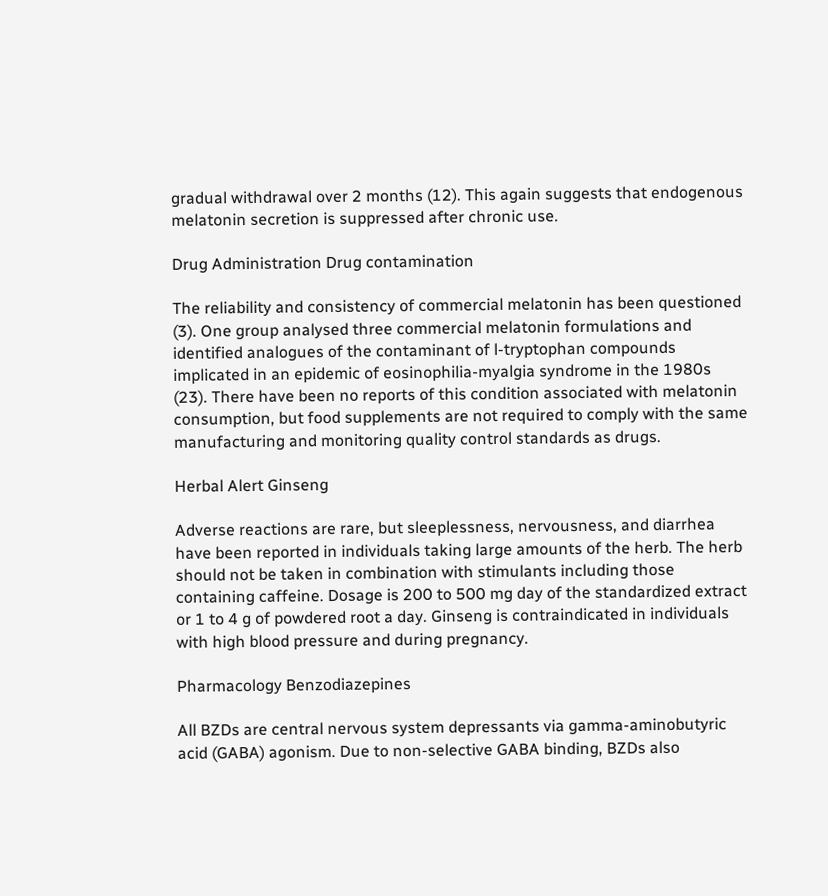gradual withdrawal over 2 months (12). This again suggests that endogenous melatonin secretion is suppressed after chronic use.

Drug Administration Drug contamination

The reliability and consistency of commercial melatonin has been questioned (3). One group analysed three commercial melatonin formulations and identified analogues of the contaminant of l-tryptophan compounds implicated in an epidemic of eosinophilia-myalgia syndrome in the 1980s (23). There have been no reports of this condition associated with melatonin consumption, but food supplements are not required to comply with the same manufacturing and monitoring quality control standards as drugs.

Herbal Alert Ginseng

Adverse reactions are rare, but sleeplessness, nervousness, and diarrhea have been reported in individuals taking large amounts of the herb. The herb should not be taken in combination with stimulants including those containing caffeine. Dosage is 200 to 500 mg day of the standardized extract or 1 to 4 g of powdered root a day. Ginseng is contraindicated in individuals with high blood pressure and during pregnancy.

Pharmacology Benzodiazepines

All BZDs are central nervous system depressants via gamma-aminobutyric acid (GABA) agonism. Due to non-selective GABA binding, BZDs also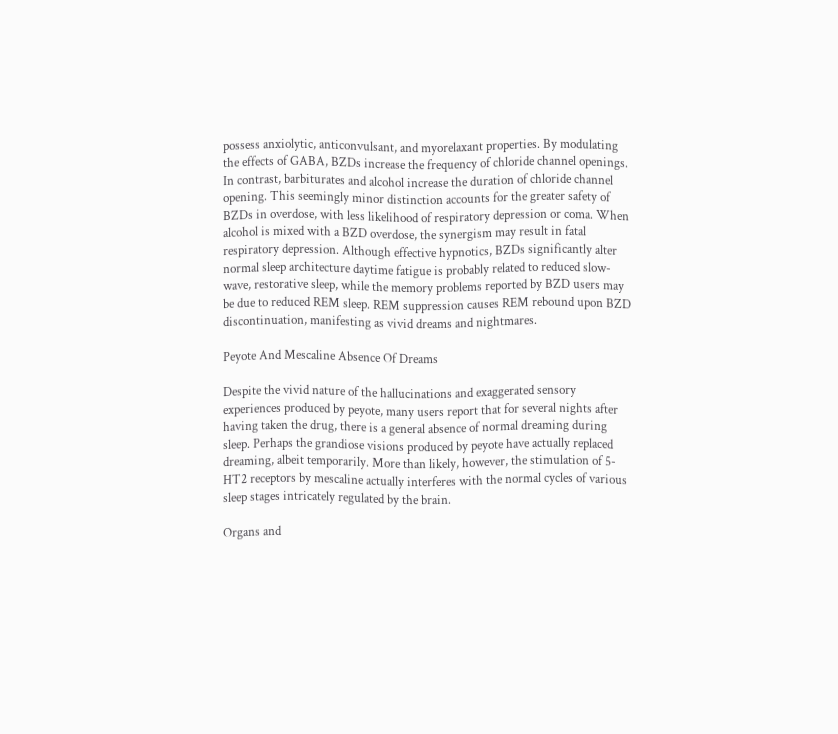possess anxiolytic, anticonvulsant, and myorelaxant properties. By modulating the effects of GABA, BZDs increase the frequency of chloride channel openings. In contrast, barbiturates and alcohol increase the duration of chloride channel opening. This seemingly minor distinction accounts for the greater safety of BZDs in overdose, with less likelihood of respiratory depression or coma. When alcohol is mixed with a BZD overdose, the synergism may result in fatal respiratory depression. Although effective hypnotics, BZDs significantly alter normal sleep architecture daytime fatigue is probably related to reduced slow-wave, restorative sleep, while the memory problems reported by BZD users may be due to reduced REM sleep. REM suppression causes REM rebound upon BZD discontinuation, manifesting as vivid dreams and nightmares.

Peyote And Mescaline Absence Of Dreams

Despite the vivid nature of the hallucinations and exaggerated sensory experiences produced by peyote, many users report that for several nights after having taken the drug, there is a general absence of normal dreaming during sleep. Perhaps the grandiose visions produced by peyote have actually replaced dreaming, albeit temporarily. More than likely, however, the stimulation of 5-HT2 receptors by mescaline actually interferes with the normal cycles of various sleep stages intricately regulated by the brain.

Organs and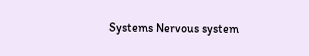Systems Nervous system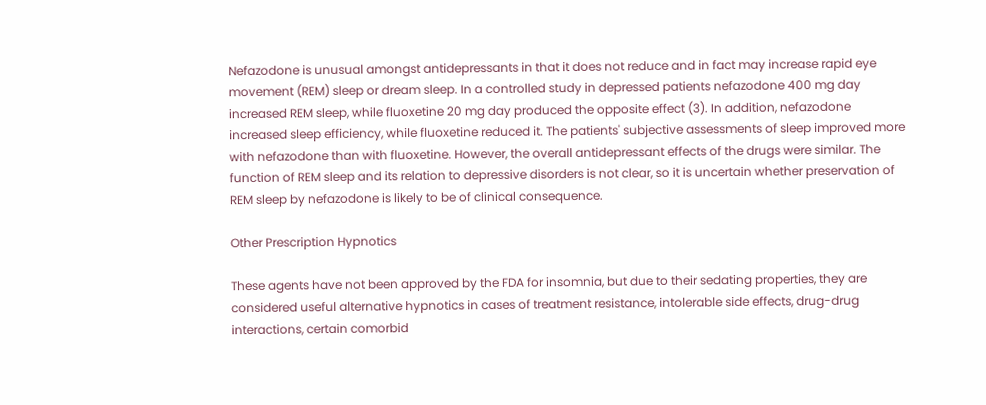Nefazodone is unusual amongst antidepressants in that it does not reduce and in fact may increase rapid eye movement (REM) sleep or dream sleep. In a controlled study in depressed patients nefazodone 400 mg day increased REM sleep, while fluoxetine 20 mg day produced the opposite effect (3). In addition, nefazodone increased sleep efficiency, while fluoxetine reduced it. The patients' subjective assessments of sleep improved more with nefazodone than with fluoxetine. However, the overall antidepressant effects of the drugs were similar. The function of REM sleep and its relation to depressive disorders is not clear, so it is uncertain whether preservation of REM sleep by nefazodone is likely to be of clinical consequence.

Other Prescription Hypnotics

These agents have not been approved by the FDA for insomnia, but due to their sedating properties, they are considered useful alternative hypnotics in cases of treatment resistance, intolerable side effects, drug-drug interactions, certain comorbid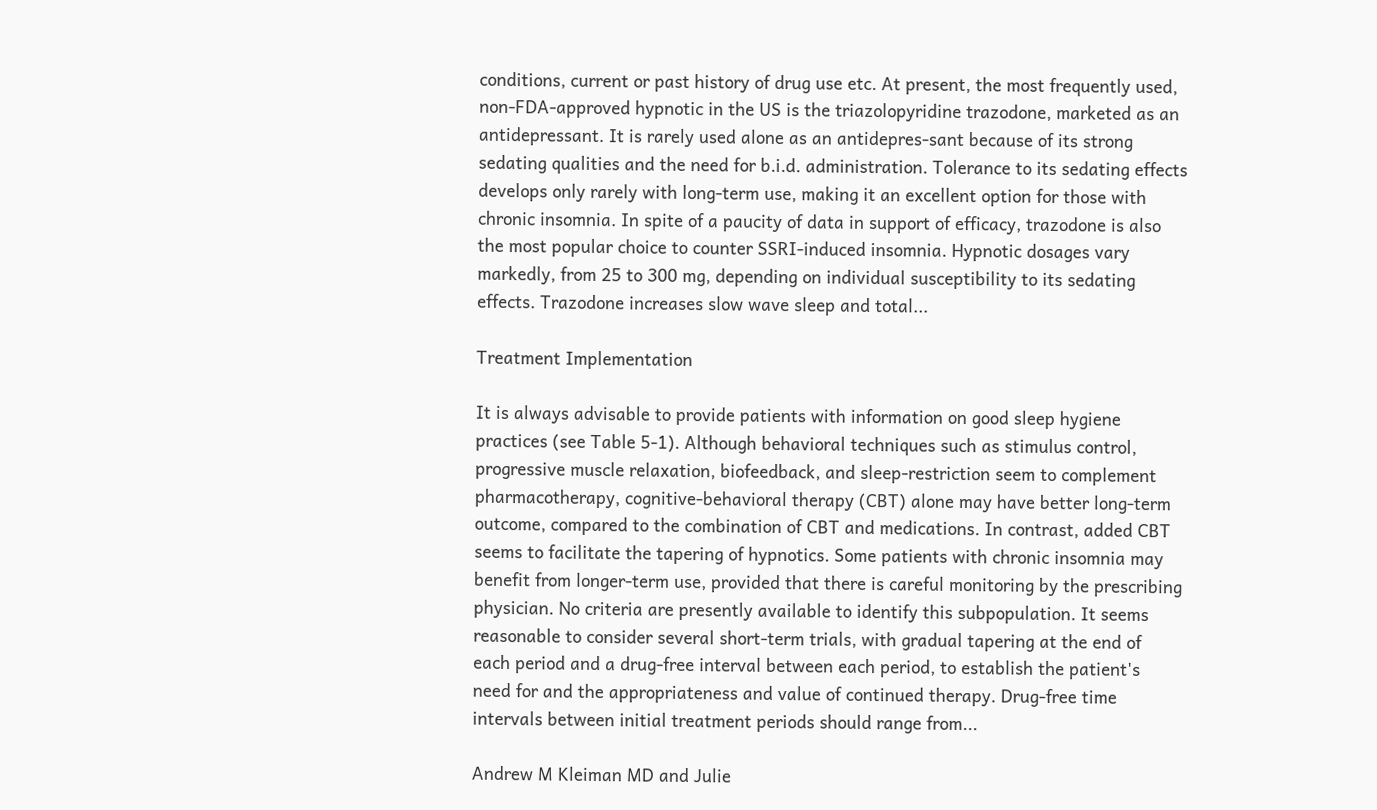conditions, current or past history of drug use etc. At present, the most frequently used, non-FDA-approved hypnotic in the US is the triazolopyridine trazodone, marketed as an antidepressant. It is rarely used alone as an antidepres-sant because of its strong sedating qualities and the need for b.i.d. administration. Tolerance to its sedating effects develops only rarely with long-term use, making it an excellent option for those with chronic insomnia. In spite of a paucity of data in support of efficacy, trazodone is also the most popular choice to counter SSRI-induced insomnia. Hypnotic dosages vary markedly, from 25 to 300 mg, depending on individual susceptibility to its sedating effects. Trazodone increases slow wave sleep and total...

Treatment Implementation

It is always advisable to provide patients with information on good sleep hygiene practices (see Table 5-1). Although behavioral techniques such as stimulus control, progressive muscle relaxation, biofeedback, and sleep-restriction seem to complement pharmacotherapy, cognitive-behavioral therapy (CBT) alone may have better long-term outcome, compared to the combination of CBT and medications. In contrast, added CBT seems to facilitate the tapering of hypnotics. Some patients with chronic insomnia may benefit from longer-term use, provided that there is careful monitoring by the prescribing physician. No criteria are presently available to identify this subpopulation. It seems reasonable to consider several short-term trials, with gradual tapering at the end of each period and a drug-free interval between each period, to establish the patient's need for and the appropriateness and value of continued therapy. Drug-free time intervals between initial treatment periods should range from...

Andrew M Kleiman MD and Julie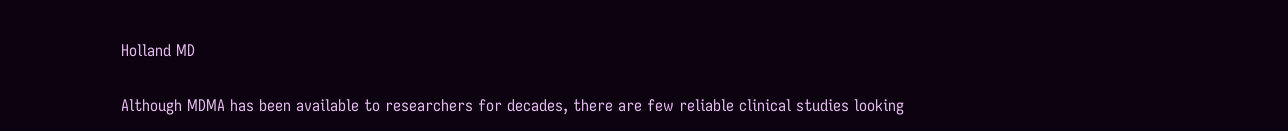Holland MD

Although MDMA has been available to researchers for decades, there are few reliable clinical studies looking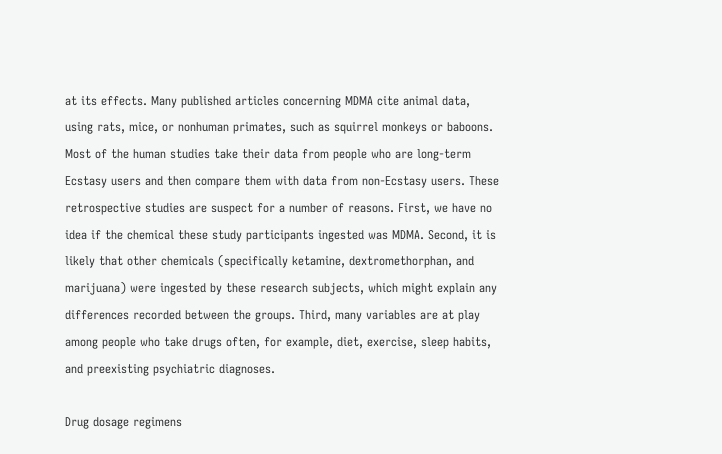at its effects. Many published articles concerning MDMA cite animal data, using rats, mice, or nonhuman primates, such as squirrel monkeys or baboons. Most of the human studies take their data from people who are long-term Ecstasy users and then compare them with data from non-Ecstasy users. These retrospective studies are suspect for a number of reasons. First, we have no idea if the chemical these study participants ingested was MDMA. Second, it is likely that other chemicals (specifically ketamine, dextromethorphan, and marijuana) were ingested by these research subjects, which might explain any differences recorded between the groups. Third, many variables are at play among people who take drugs often, for example, diet, exercise, sleep habits, and preexisting psychiatric diagnoses.

Drug dosage regimens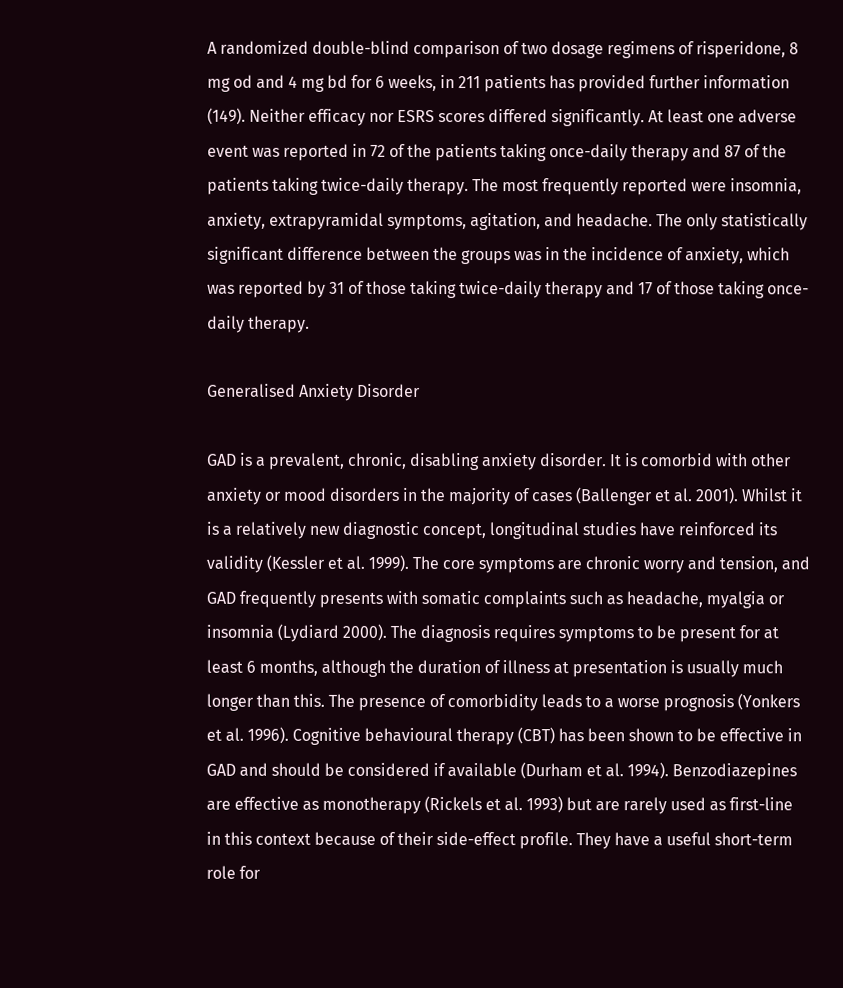A randomized double-blind comparison of two dosage regimens of risperidone, 8 mg od and 4 mg bd for 6 weeks, in 211 patients has provided further information (149). Neither efficacy nor ESRS scores differed significantly. At least one adverse event was reported in 72 of the patients taking once-daily therapy and 87 of the patients taking twice-daily therapy. The most frequently reported were insomnia, anxiety, extrapyramidal symptoms, agitation, and headache. The only statistically significant difference between the groups was in the incidence of anxiety, which was reported by 31 of those taking twice-daily therapy and 17 of those taking once-daily therapy.

Generalised Anxiety Disorder

GAD is a prevalent, chronic, disabling anxiety disorder. It is comorbid with other anxiety or mood disorders in the majority of cases (Ballenger et al. 2001). Whilst it is a relatively new diagnostic concept, longitudinal studies have reinforced its validity (Kessler et al. 1999). The core symptoms are chronic worry and tension, and GAD frequently presents with somatic complaints such as headache, myalgia or insomnia (Lydiard 2000). The diagnosis requires symptoms to be present for at least 6 months, although the duration of illness at presentation is usually much longer than this. The presence of comorbidity leads to a worse prognosis (Yonkers et al. 1996). Cognitive behavioural therapy (CBT) has been shown to be effective in GAD and should be considered if available (Durham et al. 1994). Benzodiazepines are effective as monotherapy (Rickels et al. 1993) but are rarely used as first-line in this context because of their side-effect profile. They have a useful short-term role for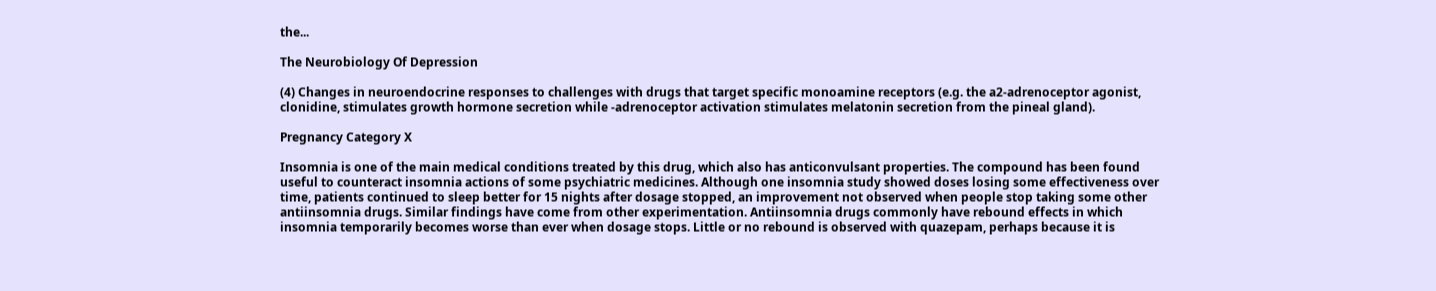the...

The Neurobiology Of Depression

(4) Changes in neuroendocrine responses to challenges with drugs that target specific monoamine receptors (e.g. the a2-adrenoceptor agonist, clonidine, stimulates growth hormone secretion while -adrenoceptor activation stimulates melatonin secretion from the pineal gland).

Pregnancy Category X

Insomnia is one of the main medical conditions treated by this drug, which also has anticonvulsant properties. The compound has been found useful to counteract insomnia actions of some psychiatric medicines. Although one insomnia study showed doses losing some effectiveness over time, patients continued to sleep better for 15 nights after dosage stopped, an improvement not observed when people stop taking some other antiinsomnia drugs. Similar findings have come from other experimentation. Antiinsomnia drugs commonly have rebound effects in which insomnia temporarily becomes worse than ever when dosage stops. Little or no rebound is observed with quazepam, perhaps because it is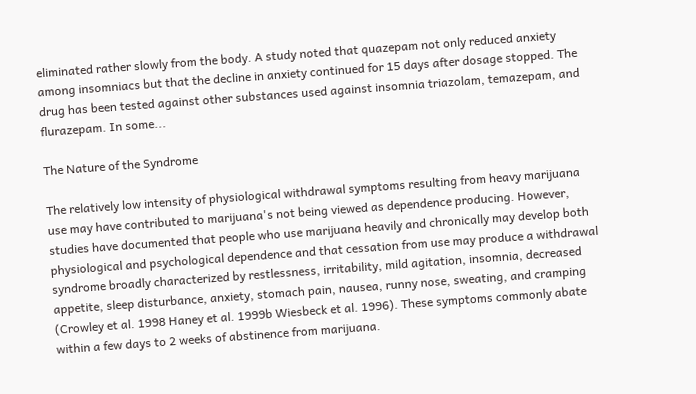eliminated rather slowly from the body. A study noted that quazepam not only reduced anxiety among insomniacs but that the decline in anxiety continued for 15 days after dosage stopped. The drug has been tested against other substances used against insomnia triazolam, temazepam, and flurazepam. In some...

The Nature of the Syndrome

The relatively low intensity of physiological withdrawal symptoms resulting from heavy marijuana use may have contributed to marijuana's not being viewed as dependence producing. However, studies have documented that people who use marijuana heavily and chronically may develop both physiological and psychological dependence and that cessation from use may produce a withdrawal syndrome broadly characterized by restlessness, irritability, mild agitation, insomnia, decreased appetite, sleep disturbance, anxiety, stomach pain, nausea, runny nose, sweating, and cramping (Crowley et al. 1998 Haney et al. 1999b Wiesbeck et al. 1996). These symptoms commonly abate within a few days to 2 weeks of abstinence from marijuana.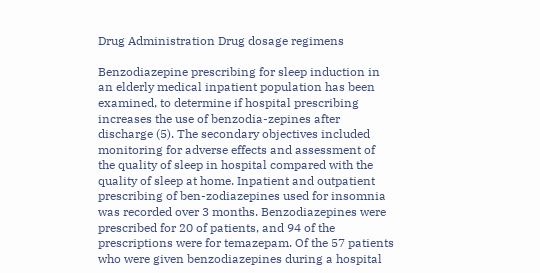Drug Administration Drug dosage regimens

Benzodiazepine prescribing for sleep induction in an elderly medical inpatient population has been examined, to determine if hospital prescribing increases the use of benzodia-zepines after discharge (5). The secondary objectives included monitoring for adverse effects and assessment of the quality of sleep in hospital compared with the quality of sleep at home. Inpatient and outpatient prescribing of ben-zodiazepines used for insomnia was recorded over 3 months. Benzodiazepines were prescribed for 20 of patients, and 94 of the prescriptions were for temazepam. Of the 57 patients who were given benzodiazepines during a hospital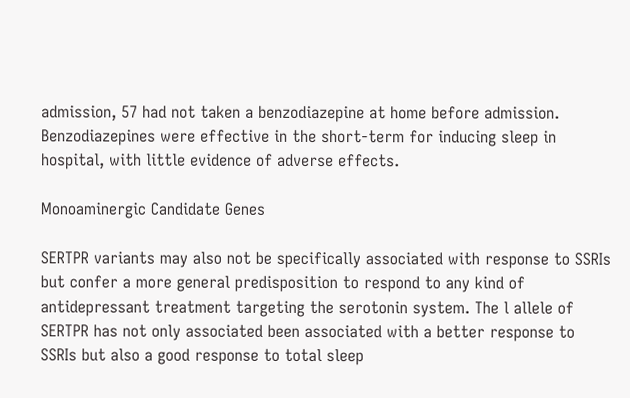admission, 57 had not taken a benzodiazepine at home before admission. Benzodiazepines were effective in the short-term for inducing sleep in hospital, with little evidence of adverse effects.

Monoaminergic Candidate Genes

SERTPR variants may also not be specifically associated with response to SSRIs but confer a more general predisposition to respond to any kind of antidepressant treatment targeting the serotonin system. The l allele of SERTPR has not only associated been associated with a better response to SSRIs but also a good response to total sleep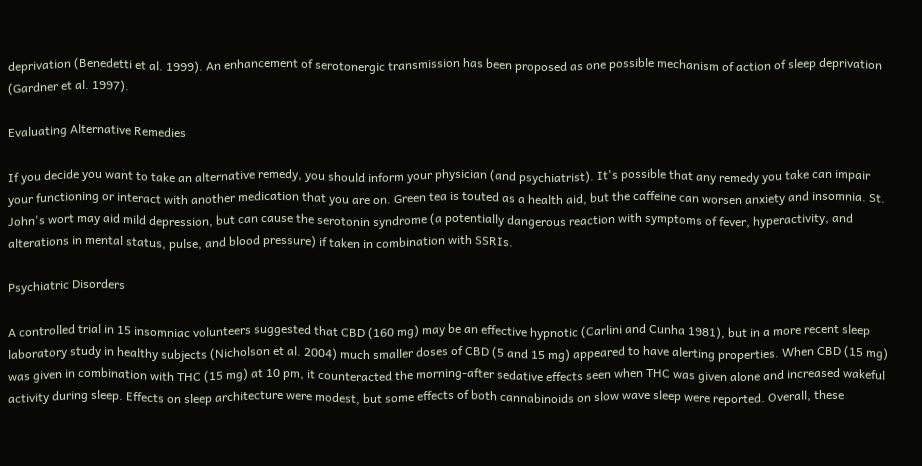deprivation (Benedetti et al. 1999). An enhancement of serotonergic transmission has been proposed as one possible mechanism of action of sleep deprivation (Gardner et al. 1997).

Evaluating Alternative Remedies

If you decide you want to take an alternative remedy, you should inform your physician (and psychiatrist). It's possible that any remedy you take can impair your functioning or interact with another medication that you are on. Green tea is touted as a health aid, but the caffeine can worsen anxiety and insomnia. St. John's wort may aid mild depression, but can cause the serotonin syndrome (a potentially dangerous reaction with symptoms of fever, hyperactivity, and alterations in mental status, pulse, and blood pressure) if taken in combination with SSRIs.

Psychiatric Disorders

A controlled trial in 15 insomniac volunteers suggested that CBD (160 mg) may be an effective hypnotic (Carlini and Cunha 1981), but in a more recent sleep laboratory study in healthy subjects (Nicholson et al. 2004) much smaller doses of CBD (5 and 15 mg) appeared to have alerting properties. When CBD (15 mg) was given in combination with THC (15 mg) at 10 pm, it counteracted the morning-after sedative effects seen when THC was given alone and increased wakeful activity during sleep. Effects on sleep architecture were modest, but some effects of both cannabinoids on slow wave sleep were reported. Overall, these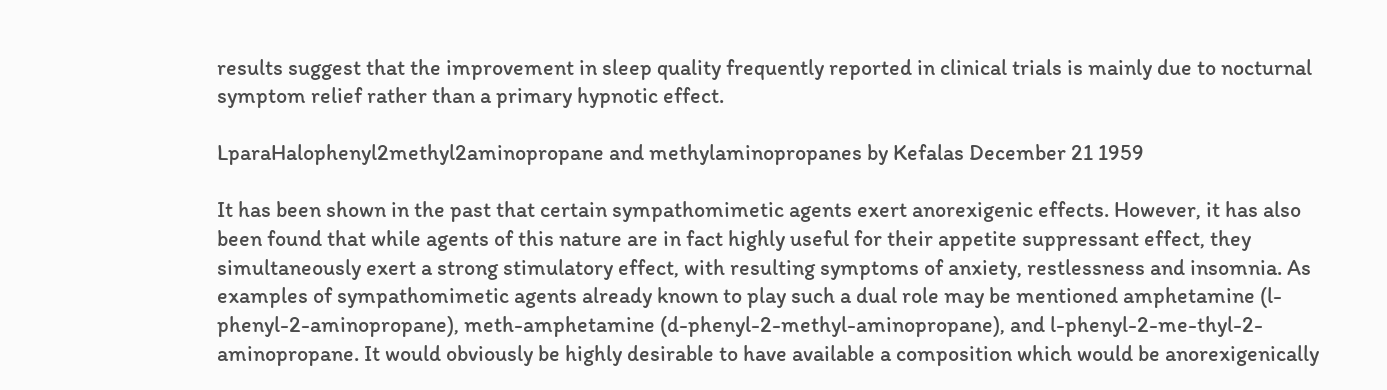results suggest that the improvement in sleep quality frequently reported in clinical trials is mainly due to nocturnal symptom relief rather than a primary hypnotic effect.

LparaHalophenyl2methyl2aminopropane and methylaminopropanes by Kefalas December 21 1959

It has been shown in the past that certain sympathomimetic agents exert anorexigenic effects. However, it has also been found that while agents of this nature are in fact highly useful for their appetite suppressant effect, they simultaneously exert a strong stimulatory effect, with resulting symptoms of anxiety, restlessness and insomnia. As examples of sympathomimetic agents already known to play such a dual role may be mentioned amphetamine (l-phenyl-2-aminopropane), meth-amphetamine (d-phenyl-2-methyl-aminopropane), and l-phenyl-2-me-thyl-2-aminopropane. It would obviously be highly desirable to have available a composition which would be anorexigenically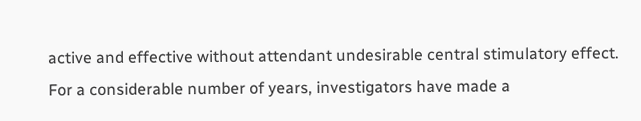active and effective without attendant undesirable central stimulatory effect. For a considerable number of years, investigators have made a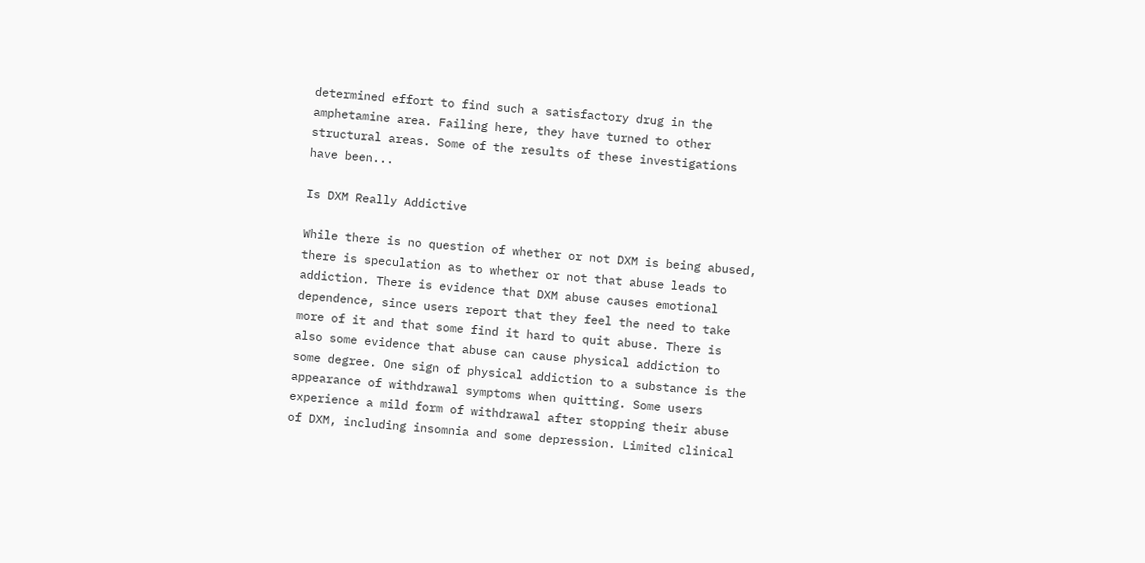determined effort to find such a satisfactory drug in the amphetamine area. Failing here, they have turned to other structural areas. Some of the results of these investigations have been...

Is DXM Really Addictive

While there is no question of whether or not DXM is being abused, there is speculation as to whether or not that abuse leads to addiction. There is evidence that DXM abuse causes emotional dependence, since users report that they feel the need to take more of it and that some find it hard to quit abuse. There is also some evidence that abuse can cause physical addiction to some degree. One sign of physical addiction to a substance is the appearance of withdrawal symptoms when quitting. Some users experience a mild form of withdrawal after stopping their abuse of DXM, including insomnia and some depression. Limited clinical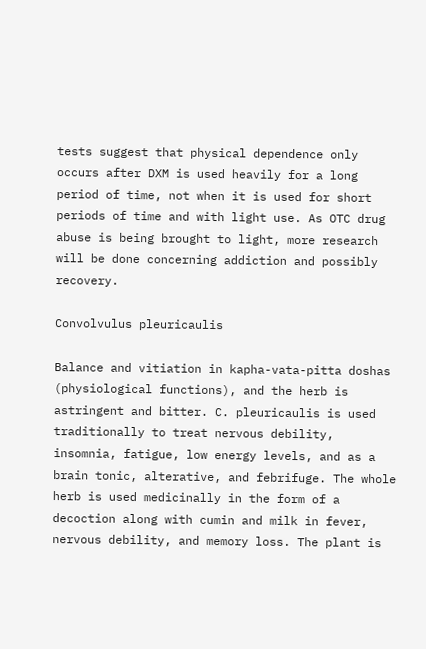tests suggest that physical dependence only occurs after DXM is used heavily for a long period of time, not when it is used for short periods of time and with light use. As OTC drug abuse is being brought to light, more research will be done concerning addiction and possibly recovery.

Convolvulus pleuricaulis

Balance and vitiation in kapha-vata-pitta doshas (physiological functions), and the herb is astringent and bitter. C. pleuricaulis is used traditionally to treat nervous debility, insomnia, fatigue, low energy levels, and as a brain tonic, alterative, and febrifuge. The whole herb is used medicinally in the form of a decoction along with cumin and milk in fever, nervous debility, and memory loss. The plant is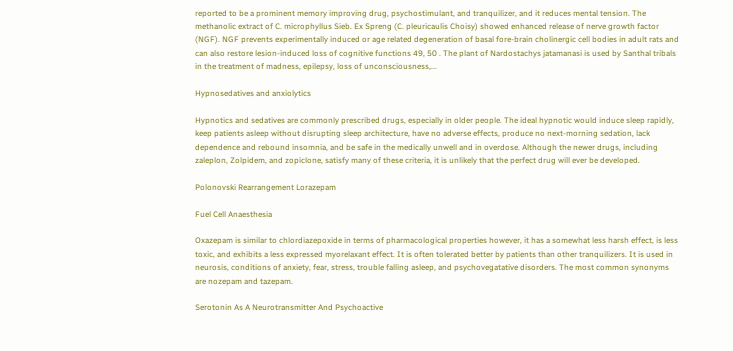reported to be a prominent memory improving drug, psychostimulant, and tranquilizer, and it reduces mental tension. The methanolic extract of C. microphyllus Sieb. Ex Spreng (C. pleuricaulis Choisy) showed enhanced release of nerve growth factor (NGF). NGF prevents experimentally induced or age related degeneration of basal fore-brain cholinergic cell bodies in adult rats and can also restore lesion-induced loss of cognitive functions 49, 50 . The plant of Nardostachys jatamanasi is used by Santhal tribals in the treatment of madness, epilepsy, loss of unconsciousness,...

Hypnosedatives and anxiolytics

Hypnotics and sedatives are commonly prescribed drugs, especially in older people. The ideal hypnotic would induce sleep rapidly, keep patients asleep without disrupting sleep architecture, have no adverse effects, produce no next-morning sedation, lack dependence and rebound insomnia, and be safe in the medically unwell and in overdose. Although the newer drugs, including zaleplon, Zolpidem, and zopiclone, satisfy many of these criteria, it is unlikely that the perfect drug will ever be developed.

Polonovski Rearrangement Lorazepam

Fuel Cell Anaesthesia

Oxazepam is similar to chlordiazepoxide in terms of pharmacological properties however, it has a somewhat less harsh effect, is less toxic, and exhibits a less expressed myorelaxant effect. It is often tolerated better by patients than other tranquilizers. It is used in neurosis, conditions of anxiety, fear, stress, trouble falling asleep, and psychovegatative disorders. The most common synonyms are nozepam and tazepam.

Serotonin As A Neurotransmitter And Psychoactive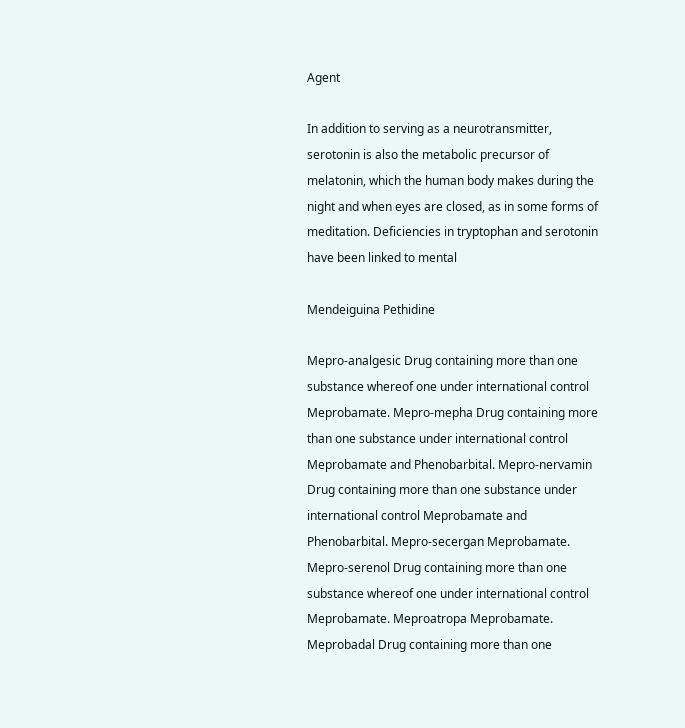Agent

In addition to serving as a neurotransmitter, serotonin is also the metabolic precursor of melatonin, which the human body makes during the night and when eyes are closed, as in some forms of meditation. Deficiencies in tryptophan and serotonin have been linked to mental

Mendeiguina Pethidine

Mepro-analgesic Drug containing more than one substance whereof one under international control Meprobamate. Mepro-mepha Drug containing more than one substance under international control Meprobamate and Phenobarbital. Mepro-nervamin Drug containing more than one substance under international control Meprobamate and Phenobarbital. Mepro-secergan Meprobamate. Mepro-serenol Drug containing more than one substance whereof one under international control Meprobamate. Meproatropa Meprobamate. Meprobadal Drug containing more than one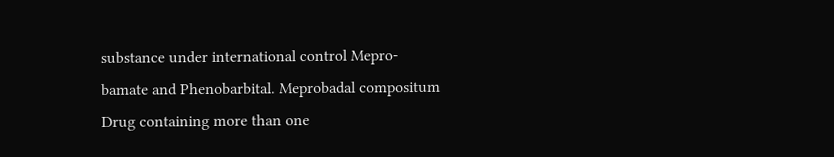substance under international control Mepro-bamate and Phenobarbital. Meprobadal compositum Drug containing more than one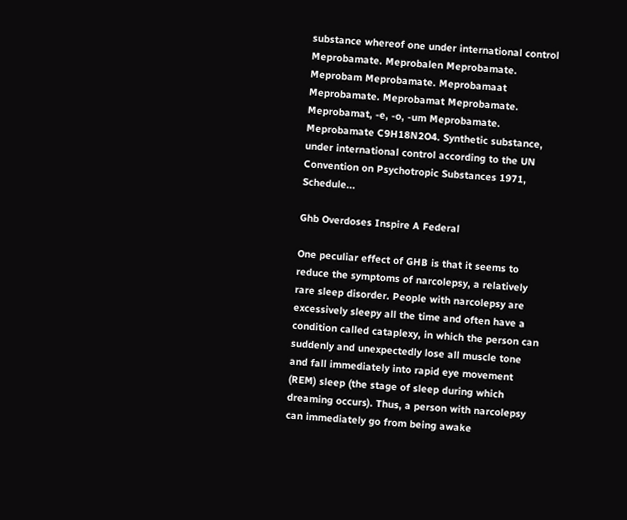substance whereof one under international control Meprobamate. Meprobalen Meprobamate. Meprobam Meprobamate. Meprobamaat Meprobamate. Meprobamat Meprobamate. Meprobamat, -e, -o, -um Meprobamate. Meprobamate C9H18N2O4. Synthetic substance, under international control according to the UN Convention on Psychotropic Substances 1971, Schedule...

Ghb Overdoses Inspire A Federal

One peculiar effect of GHB is that it seems to reduce the symptoms of narcolepsy, a relatively rare sleep disorder. People with narcolepsy are excessively sleepy all the time and often have a condition called cataplexy, in which the person can suddenly and unexpectedly lose all muscle tone and fall immediately into rapid eye movement (REM) sleep (the stage of sleep during which dreaming occurs). Thus, a person with narcolepsy can immediately go from being awake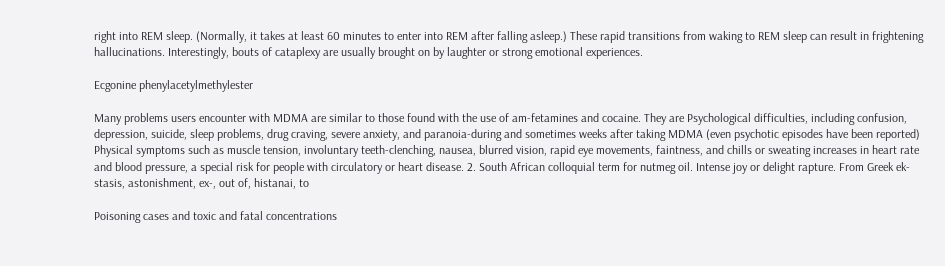right into REM sleep. (Normally, it takes at least 60 minutes to enter into REM after falling asleep.) These rapid transitions from waking to REM sleep can result in frightening hallucinations. Interestingly, bouts of cataplexy are usually brought on by laughter or strong emotional experiences.

Ecgonine phenylacetylmethylester

Many problems users encounter with MDMA are similar to those found with the use of am-fetamines and cocaine. They are Psychological difficulties, including confusion, depression, suicide, sleep problems, drug craving, severe anxiety, and paranoia-during and sometimes weeks after taking MDMA (even psychotic episodes have been reported) Physical symptoms such as muscle tension, involuntary teeth-clenching, nausea, blurred vision, rapid eye movements, faintness, and chills or sweating increases in heart rate and blood pressure, a special risk for people with circulatory or heart disease. 2. South African colloquial term for nutmeg oil. Intense joy or delight rapture. From Greek ek-stasis, astonishment, ex-, out of, histanai, to

Poisoning cases and toxic and fatal concentrations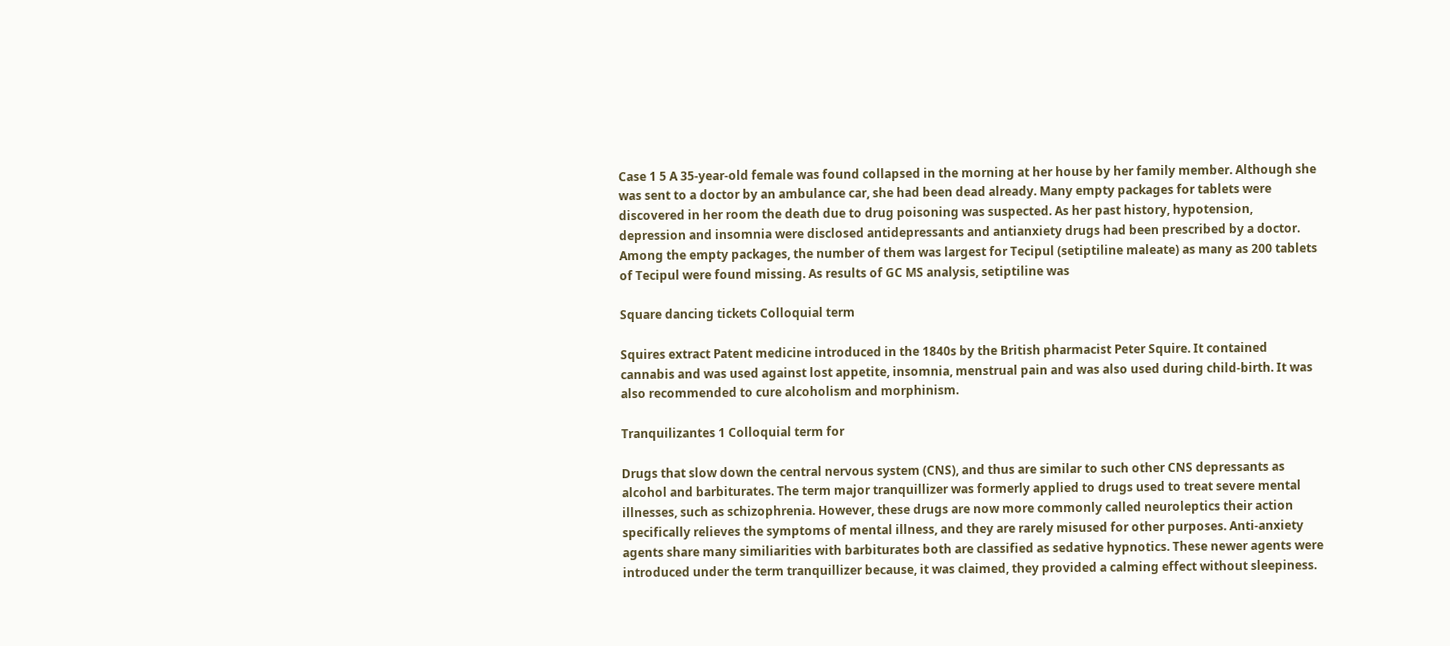Case 1 5 A 35-year-old female was found collapsed in the morning at her house by her family member. Although she was sent to a doctor by an ambulance car, she had been dead already. Many empty packages for tablets were discovered in her room the death due to drug poisoning was suspected. As her past history, hypotension, depression and insomnia were disclosed antidepressants and antianxiety drugs had been prescribed by a doctor. Among the empty packages, the number of them was largest for Tecipul (setiptiline maleate) as many as 200 tablets of Tecipul were found missing. As results of GC MS analysis, setiptiline was

Square dancing tickets Colloquial term

Squires extract Patent medicine introduced in the 1840s by the British pharmacist Peter Squire. It contained cannabis and was used against lost appetite, insomnia, menstrual pain and was also used during child-birth. It was also recommended to cure alcoholism and morphinism.

Tranquilizantes 1 Colloquial term for

Drugs that slow down the central nervous system (CNS), and thus are similar to such other CNS depressants as alcohol and barbiturates. The term major tranquillizer was formerly applied to drugs used to treat severe mental illnesses, such as schizophrenia. However, these drugs are now more commonly called neuroleptics their action specifically relieves the symptoms of mental illness, and they are rarely misused for other purposes. Anti-anxiety agents share many similiarities with barbiturates both are classified as sedative hypnotics. These newer agents were introduced under the term tranquillizer because, it was claimed, they provided a calming effect without sleepiness.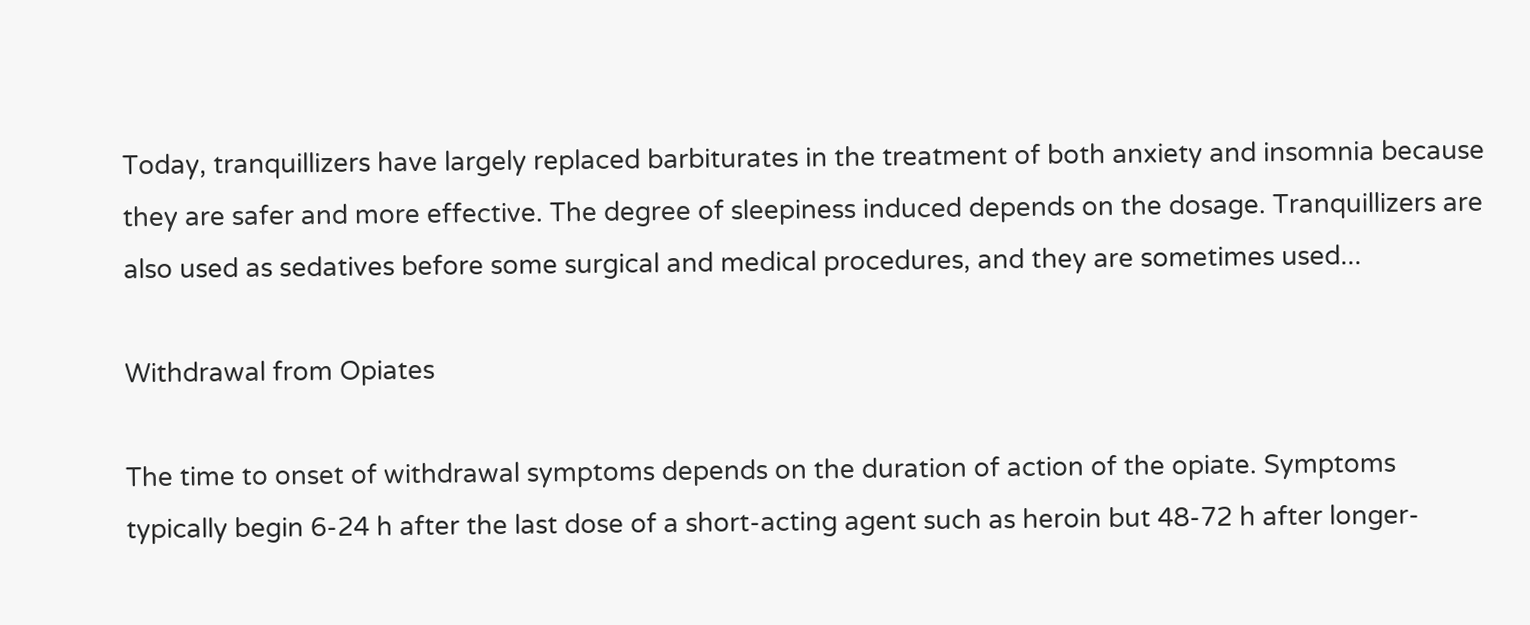Today, tranquillizers have largely replaced barbiturates in the treatment of both anxiety and insomnia because they are safer and more effective. The degree of sleepiness induced depends on the dosage. Tranquillizers are also used as sedatives before some surgical and medical procedures, and they are sometimes used...

Withdrawal from Opiates

The time to onset of withdrawal symptoms depends on the duration of action of the opiate. Symptoms typically begin 6-24 h after the last dose of a short-acting agent such as heroin but 48-72 h after longer-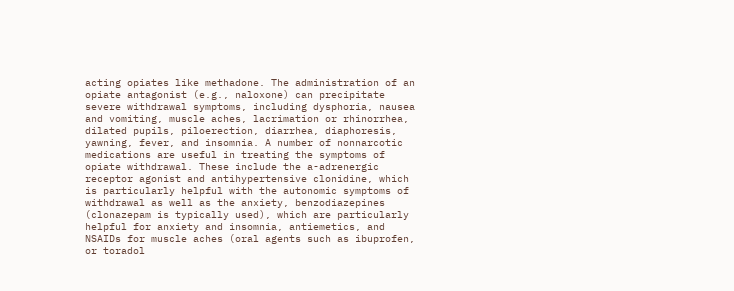acting opiates like methadone. The administration of an opiate antagonist (e.g., naloxone) can precipitate severe withdrawal symptoms, including dysphoria, nausea and vomiting, muscle aches, lacrimation or rhinorrhea, dilated pupils, piloerection, diarrhea, diaphoresis, yawning, fever, and insomnia. A number of nonnarcotic medications are useful in treating the symptoms of opiate withdrawal. These include the a-adrenergic receptor agonist and antihypertensive clonidine, which is particularly helpful with the autonomic symptoms of withdrawal as well as the anxiety, benzodiazepines (clonazepam is typically used), which are particularly helpful for anxiety and insomnia, antiemetics, and NSAIDs for muscle aches (oral agents such as ibuprofen, or toradol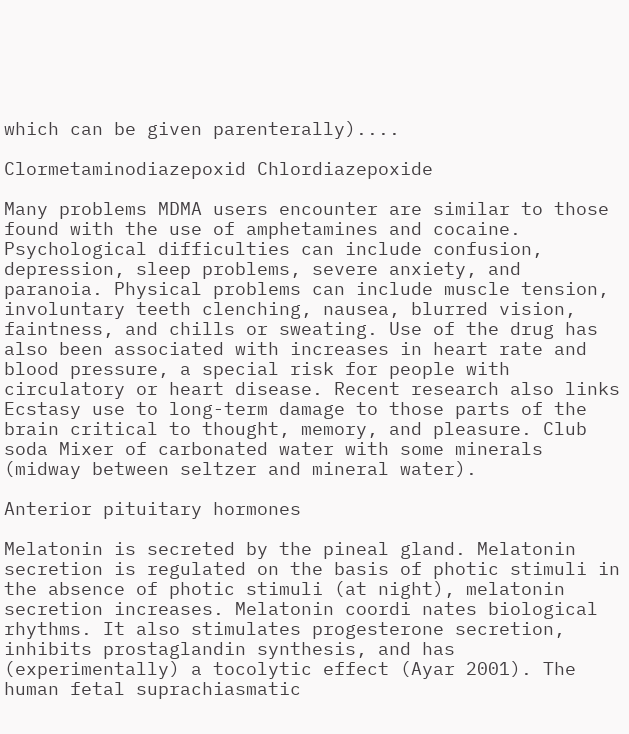which can be given parenterally)....

Clormetaminodiazepoxid Chlordiazepoxide

Many problems MDMA users encounter are similar to those found with the use of amphetamines and cocaine. Psychological difficulties can include confusion, depression, sleep problems, severe anxiety, and paranoia. Physical problems can include muscle tension, involuntary teeth clenching, nausea, blurred vision, faintness, and chills or sweating. Use of the drug has also been associated with increases in heart rate and blood pressure, a special risk for people with circulatory or heart disease. Recent research also links Ecstasy use to long-term damage to those parts of the brain critical to thought, memory, and pleasure. Club soda Mixer of carbonated water with some minerals (midway between seltzer and mineral water).

Anterior pituitary hormones

Melatonin is secreted by the pineal gland. Melatonin secretion is regulated on the basis of photic stimuli in the absence of photic stimuli (at night), melatonin secretion increases. Melatonin coordi nates biological rhythms. It also stimulates progesterone secretion, inhibits prostaglandin synthesis, and has (experimentally) a tocolytic effect (Ayar 2001). The human fetal suprachiasmatic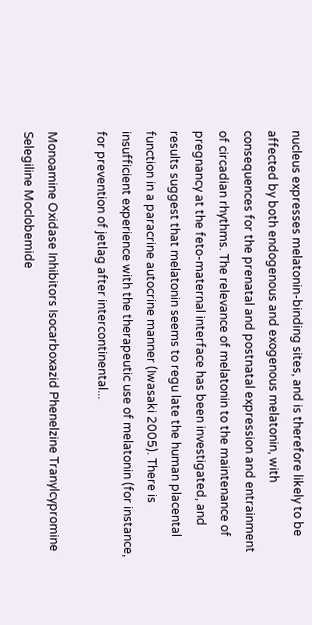nucleus expresses melatonin-binding sites, and is therefore likely to be affected by both endogenous and exogenous melatonin, with consequences for the prenatal and postnatal expression and entrainment of circadian rhythms. The relevance of melatonin to the maintenance of pregnancy at the feto-maternal interface has been investigated, and results suggest that melatonin seems to regu late the human placental function in a paracrine autocrine manner (Iwasaki 2005). There is insufficient experience with the therapeutic use of melatonin (for instance, for prevention of jetlag after intercontinental...

Monoamine Oxidase Inhibitors Isocarboxazid Phenelzine Tranylcypromine Selegiline Moclobemide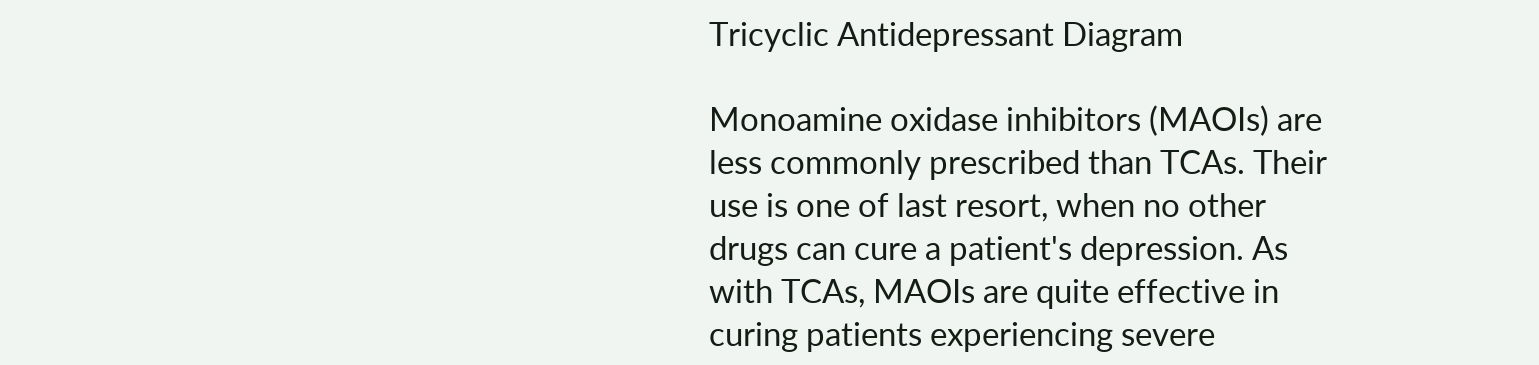Tricyclic Antidepressant Diagram

Monoamine oxidase inhibitors (MAOIs) are less commonly prescribed than TCAs. Their use is one of last resort, when no other drugs can cure a patient's depression. As with TCAs, MAOIs are quite effective in curing patients experiencing severe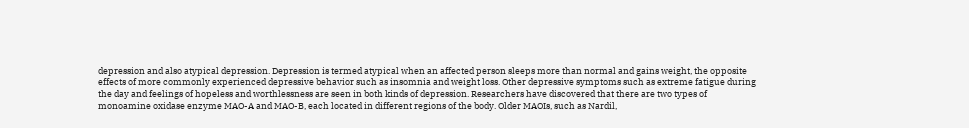depression and also atypical depression. Depression is termed atypical when an affected person sleeps more than normal and gains weight, the opposite effects of more commonly experienced depressive behavior such as insomnia and weight loss. Other depressive symptoms such as extreme fatigue during the day and feelings of hopeless and worthlessness are seen in both kinds of depression. Researchers have discovered that there are two types of monoamine oxidase enzyme MAO-A and MAO-B, each located in different regions of the body. Older MAOIs, such as Nardil,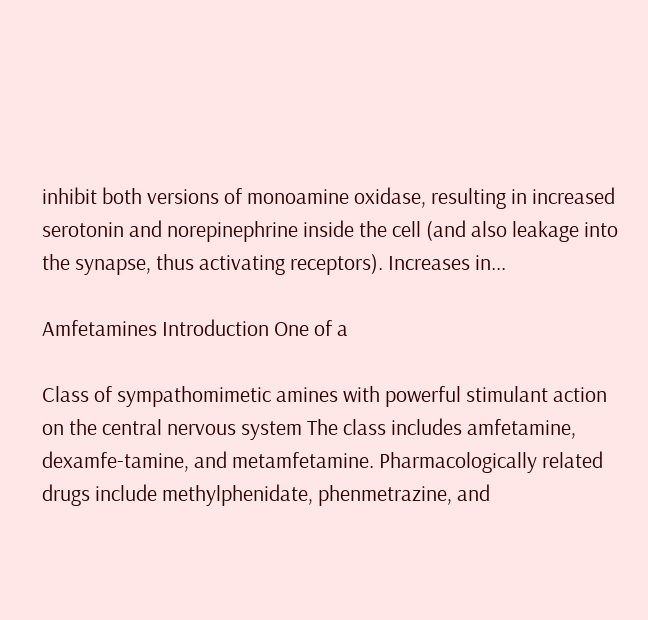inhibit both versions of monoamine oxidase, resulting in increased serotonin and norepinephrine inside the cell (and also leakage into the synapse, thus activating receptors). Increases in...

Amfetamines Introduction One of a

Class of sympathomimetic amines with powerful stimulant action on the central nervous system The class includes amfetamine, dexamfe-tamine, and metamfetamine. Pharmacologically related drugs include methylphenidate, phenmetrazine, and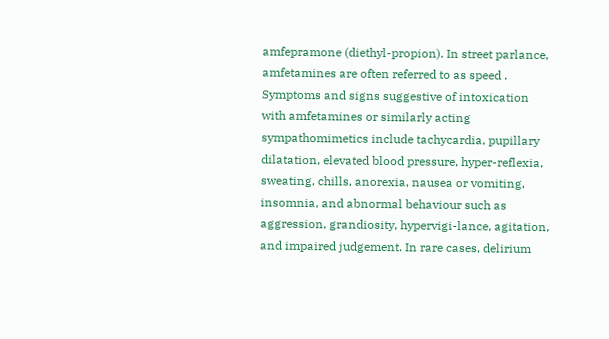amfepramone (diethyl-propion). In street parlance, amfetamines are often referred to as speed . Symptoms and signs suggestive of intoxication with amfetamines or similarly acting sympathomimetics include tachycardia, pupillary dilatation, elevated blood pressure, hyper-reflexia, sweating, chills, anorexia, nausea or vomiting, insomnia, and abnormal behaviour such as aggression, grandiosity, hypervigi-lance, agitation, and impaired judgement. In rare cases, delirium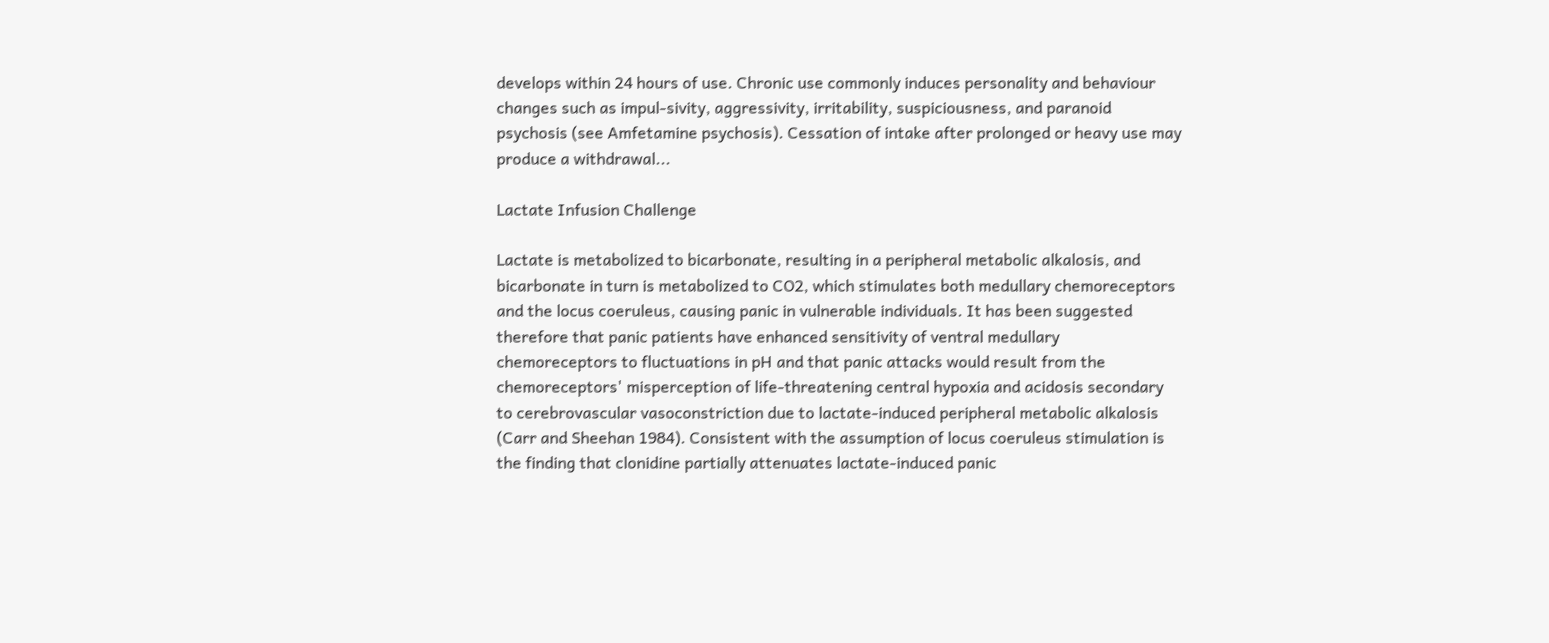develops within 24 hours of use. Chronic use commonly induces personality and behaviour changes such as impul-sivity, aggressivity, irritability, suspiciousness, and paranoid psychosis (see Amfetamine psychosis). Cessation of intake after prolonged or heavy use may produce a withdrawal...

Lactate Infusion Challenge

Lactate is metabolized to bicarbonate, resulting in a peripheral metabolic alkalosis, and bicarbonate in turn is metabolized to CO2, which stimulates both medullary chemoreceptors and the locus coeruleus, causing panic in vulnerable individuals. It has been suggested therefore that panic patients have enhanced sensitivity of ventral medullary chemoreceptors to fluctuations in pH and that panic attacks would result from the chemoreceptors' misperception of life-threatening central hypoxia and acidosis secondary to cerebrovascular vasoconstriction due to lactate-induced peripheral metabolic alkalosis (Carr and Sheehan 1984). Consistent with the assumption of locus coeruleus stimulation is the finding that clonidine partially attenuates lactate-induced panic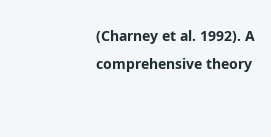(Charney et al. 1992). A comprehensive theory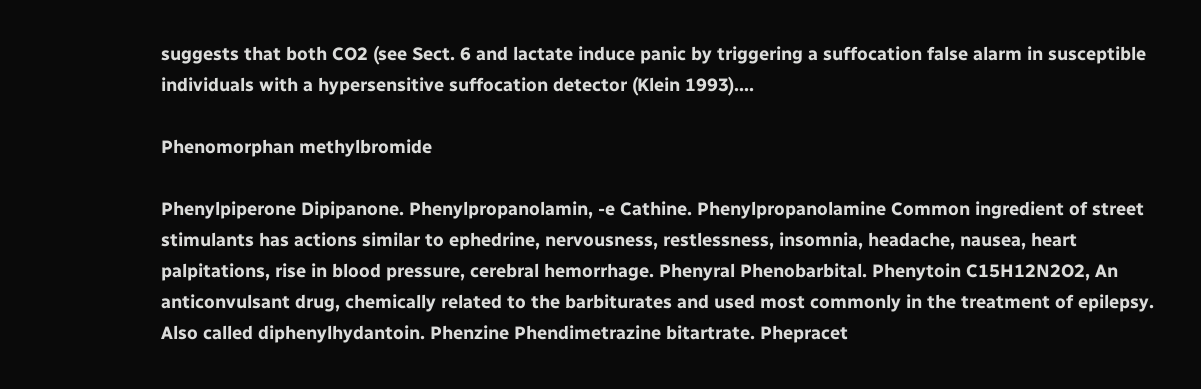suggests that both CO2 (see Sect. 6 and lactate induce panic by triggering a suffocation false alarm in susceptible individuals with a hypersensitive suffocation detector (Klein 1993)....

Phenomorphan methylbromide

Phenylpiperone Dipipanone. Phenylpropanolamin, -e Cathine. Phenylpropanolamine Common ingredient of street stimulants has actions similar to ephedrine, nervousness, restlessness, insomnia, headache, nausea, heart palpitations, rise in blood pressure, cerebral hemorrhage. Phenyral Phenobarbital. Phenytoin C15H12N2O2, An anticonvulsant drug, chemically related to the barbiturates and used most commonly in the treatment of epilepsy. Also called diphenylhydantoin. Phenzine Phendimetrazine bitartrate. Phepracet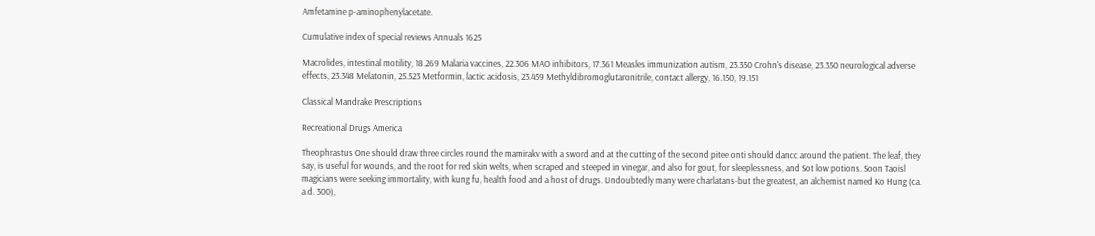Amfetamine p-aminophenylacetate.

Cumulative index of special reviews Annuals 1625

Macrolides, intestinal motility, 18.269 Malaria vaccines, 22.306 MAO inhibitors, 17.361 Measles immunization autism, 23.350 Crohn's disease, 23.350 neurological adverse effects, 23.348 Melatonin, 25.523 Metformin, lactic acidosis, 23.459 Methyldibromoglutaronitrile, contact allergy, 16.150, 19.151

Classical Mandrake Prescriptions

Recreational Drugs America

Theophrastus One should draw three circles round the mamirakv with a sword and at the cutting of the second pitee onti should dancc around the patient. The leaf, they say, is useful for wounds, and the root for red skin welts, when scraped and steeped in vinegar, and also for gout, for sleeplessness, and Sot low potions. Soon Taoisl magicians were seeking immortality, with kung fu, health food and a host of drugs. Undoubtedly many were charlatans-but the greatest, an alchemist named Ko Hung (ca. a.d. 300),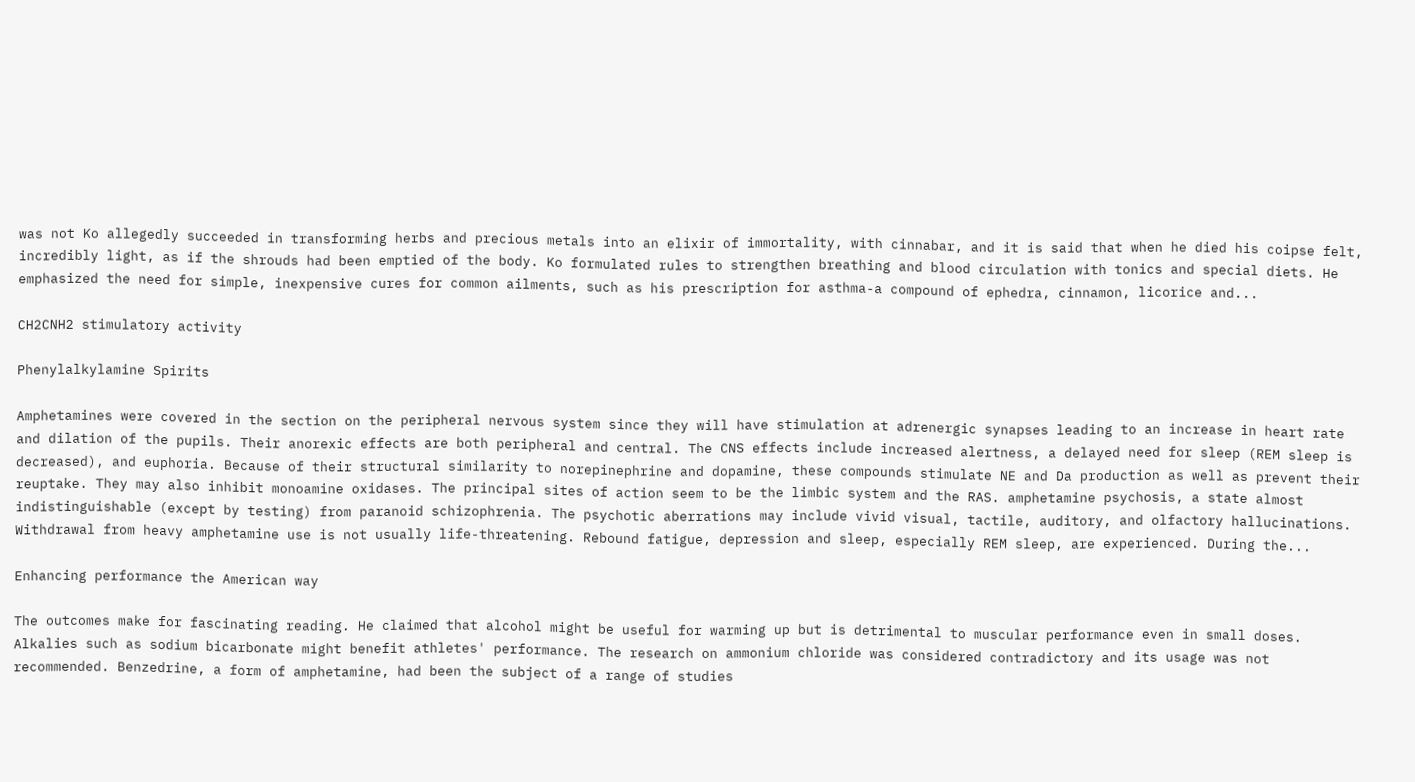was not Ko allegedly succeeded in transforming herbs and precious metals into an elixir of immortality, with cinnabar, and it is said that when he died his coipse felt, incredibly light, as if the shrouds had been emptied of the body. Ko formulated rules to strengthen breathing and blood circulation with tonics and special diets. He emphasized the need for simple, inexpensive cures for common ailments, such as his prescription for asthma-a compound of ephedra, cinnamon, licorice and...

CH2CNH2 stimulatory activity

Phenylalkylamine Spirits

Amphetamines were covered in the section on the peripheral nervous system since they will have stimulation at adrenergic synapses leading to an increase in heart rate and dilation of the pupils. Their anorexic effects are both peripheral and central. The CNS effects include increased alertness, a delayed need for sleep (REM sleep is decreased), and euphoria. Because of their structural similarity to norepinephrine and dopamine, these compounds stimulate NE and Da production as well as prevent their reuptake. They may also inhibit monoamine oxidases. The principal sites of action seem to be the limbic system and the RAS. amphetamine psychosis, a state almost indistinguishable (except by testing) from paranoid schizophrenia. The psychotic aberrations may include vivid visual, tactile, auditory, and olfactory hallucinations. Withdrawal from heavy amphetamine use is not usually life-threatening. Rebound fatigue, depression and sleep, especially REM sleep, are experienced. During the...

Enhancing performance the American way

The outcomes make for fascinating reading. He claimed that alcohol might be useful for warming up but is detrimental to muscular performance even in small doses. Alkalies such as sodium bicarbonate might benefit athletes' performance. The research on ammonium chloride was considered contradictory and its usage was not recommended. Benzedrine, a form of amphetamine, had been the subject of a range of studies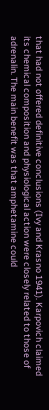that had not offered definitive conclusions (Ivy and Krasno 1941). Karpovich claimed its chemical composition and physiological action were closely related to those of adrenalin. The main benefit was that amphetamine could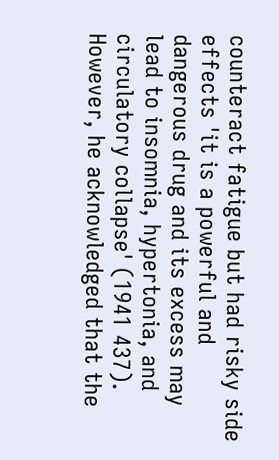counteract fatigue but had risky side effects 'it is a powerful and dangerous drug and its excess may lead to insomnia, hypertonia, and circulatory collapse' (1941 437). However, he acknowledged that the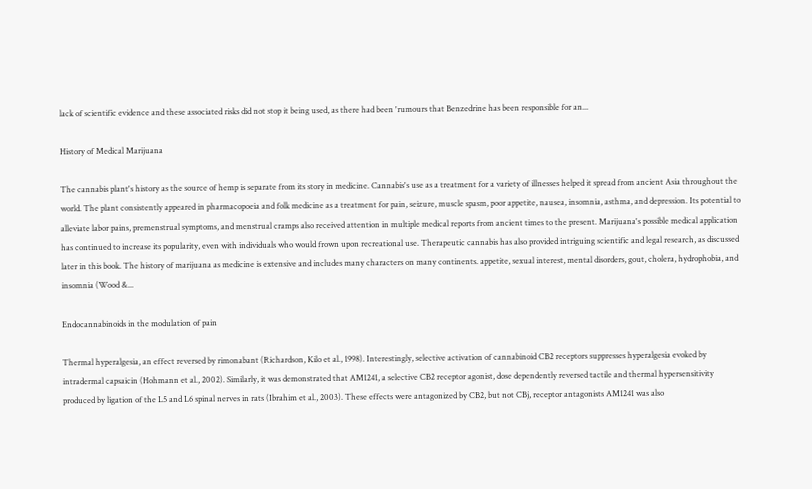lack of scientific evidence and these associated risks did not stop it being used, as there had been 'rumours that Benzedrine has been responsible for an...

History of Medical Marijuana

The cannabis plant's history as the source of hemp is separate from its story in medicine. Cannabis's use as a treatment for a variety of illnesses helped it spread from ancient Asia throughout the world. The plant consistently appeared in pharmacopoeia and folk medicine as a treatment for pain, seizure, muscle spasm, poor appetite, nausea, insomnia, asthma, and depression. Its potential to alleviate labor pains, premenstrual symptoms, and menstrual cramps also received attention in multiple medical reports from ancient times to the present. Marijuana's possible medical application has continued to increase its popularity, even with individuals who would frown upon recreational use. Therapeutic cannabis has also provided intriguing scientific and legal research, as discussed later in this book. The history of marijuana as medicine is extensive and includes many characters on many continents. appetite, sexual interest, mental disorders, gout, cholera, hydrophobia, and insomnia (Wood &...

Endocannabinoids in the modulation of pain

Thermal hyperalgesia, an effect reversed by rimonabant (Richardson, Kilo et al., 1998). Interestingly, selective activation of cannabinoid CB2 receptors suppresses hyperalgesia evoked by intradermal capsaicin (Hohmann et al., 2002). Similarly, it was demonstrated that AM1241, a selective CB2 receptor agonist, dose dependently reversed tactile and thermal hypersensitivity produced by ligation of the L5 and L6 spinal nerves in rats (Ibrahim et al., 2003). These effects were antagonized by CB2, but not CBj, receptor antagonists AM1241 was also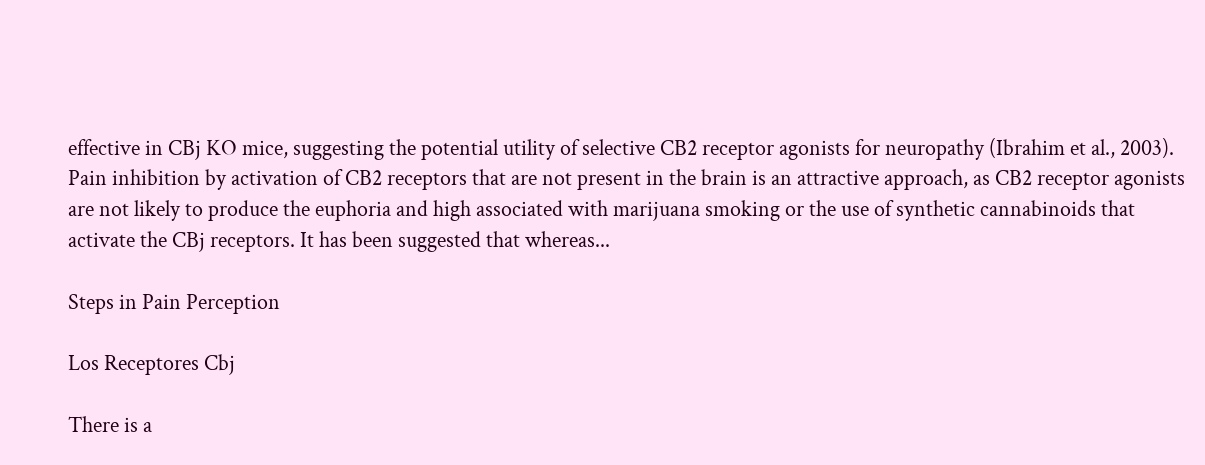effective in CBj KO mice, suggesting the potential utility of selective CB2 receptor agonists for neuropathy (Ibrahim et al., 2003). Pain inhibition by activation of CB2 receptors that are not present in the brain is an attractive approach, as CB2 receptor agonists are not likely to produce the euphoria and high associated with marijuana smoking or the use of synthetic cannabinoids that activate the CBj receptors. It has been suggested that whereas...

Steps in Pain Perception

Los Receptores Cbj

There is a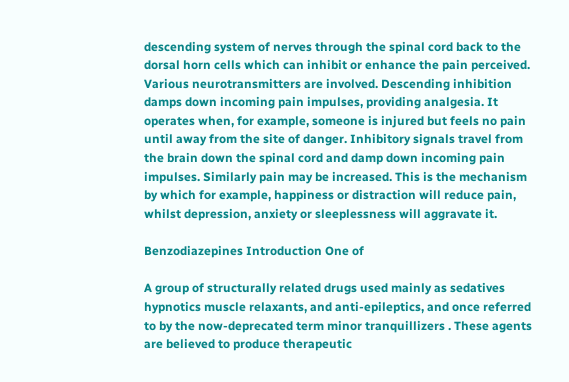descending system of nerves through the spinal cord back to the dorsal horn cells which can inhibit or enhance the pain perceived. Various neurotransmitters are involved. Descending inhibition damps down incoming pain impulses, providing analgesia. It operates when, for example, someone is injured but feels no pain until away from the site of danger. Inhibitory signals travel from the brain down the spinal cord and damp down incoming pain impulses. Similarly pain may be increased. This is the mechanism by which for example, happiness or distraction will reduce pain, whilst depression, anxiety or sleeplessness will aggravate it.

Benzodiazepines Introduction One of

A group of structurally related drugs used mainly as sedatives hypnotics muscle relaxants, and anti-epileptics, and once referred to by the now-deprecated term minor tranquillizers . These agents are believed to produce therapeutic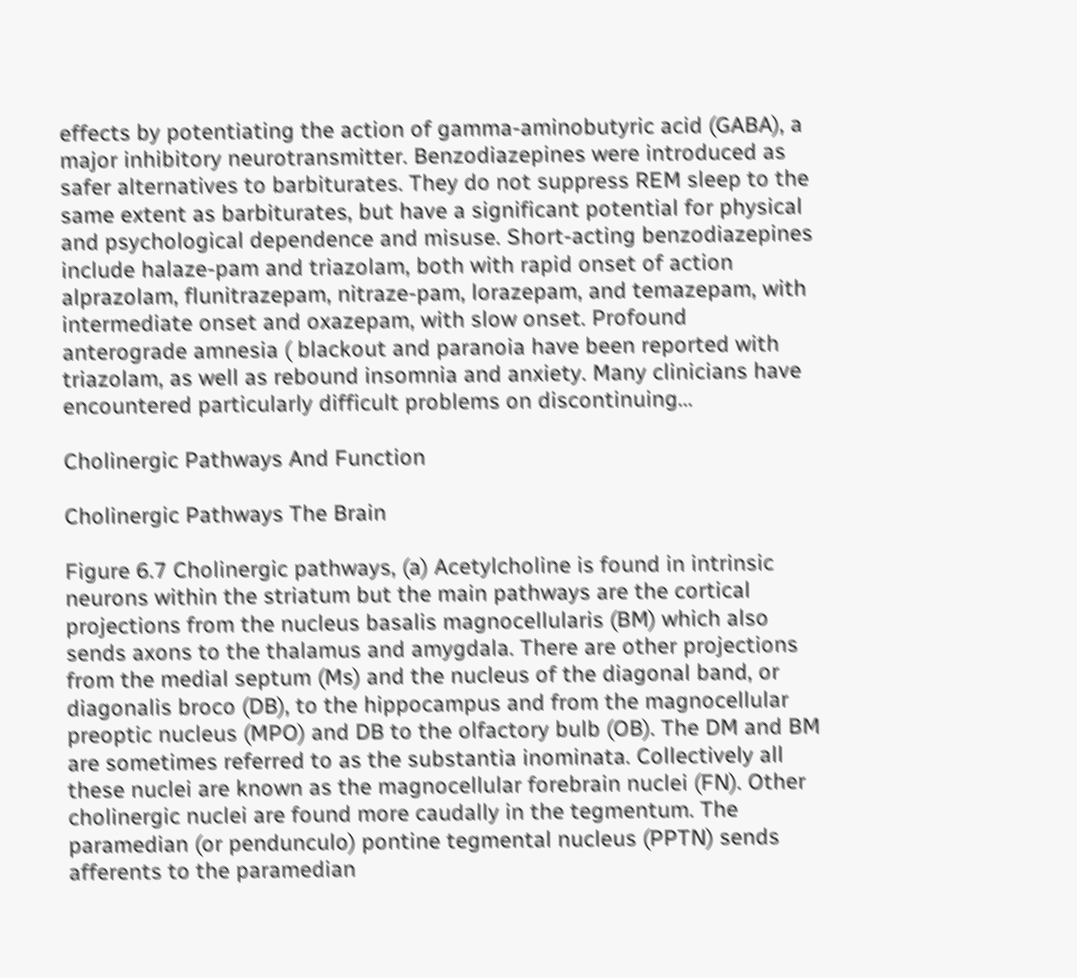effects by potentiating the action of gamma-aminobutyric acid (GABA), a major inhibitory neurotransmitter. Benzodiazepines were introduced as safer alternatives to barbiturates. They do not suppress REM sleep to the same extent as barbiturates, but have a significant potential for physical and psychological dependence and misuse. Short-acting benzodiazepines include halaze-pam and triazolam, both with rapid onset of action alprazolam, flunitrazepam, nitraze-pam, lorazepam, and temazepam, with intermediate onset and oxazepam, with slow onset. Profound anterograde amnesia ( blackout and paranoia have been reported with triazolam, as well as rebound insomnia and anxiety. Many clinicians have encountered particularly difficult problems on discontinuing...

Cholinergic Pathways And Function

Cholinergic Pathways The Brain

Figure 6.7 Cholinergic pathways, (a) Acetylcholine is found in intrinsic neurons within the striatum but the main pathways are the cortical projections from the nucleus basalis magnocellularis (BM) which also sends axons to the thalamus and amygdala. There are other projections from the medial septum (Ms) and the nucleus of the diagonal band, or diagonalis broco (DB), to the hippocampus and from the magnocellular preoptic nucleus (MPO) and DB to the olfactory bulb (OB). The DM and BM are sometimes referred to as the substantia inominata. Collectively all these nuclei are known as the magnocellular forebrain nuclei (FN). Other cholinergic nuclei are found more caudally in the tegmentum. The paramedian (or pendunculo) pontine tegmental nucleus (PPTN) sends afferents to the paramedian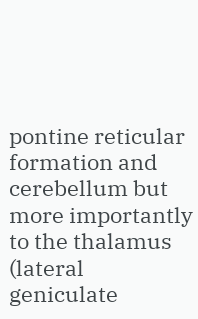pontine reticular formation and cerebellum but more importantly to the thalamus (lateral geniculate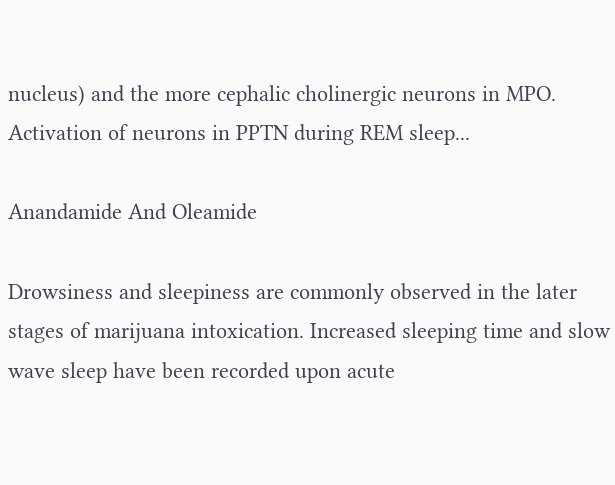nucleus) and the more cephalic cholinergic neurons in MPO. Activation of neurons in PPTN during REM sleep...

Anandamide And Oleamide

Drowsiness and sleepiness are commonly observed in the later stages of marijuana intoxication. Increased sleeping time and slow wave sleep have been recorded upon acute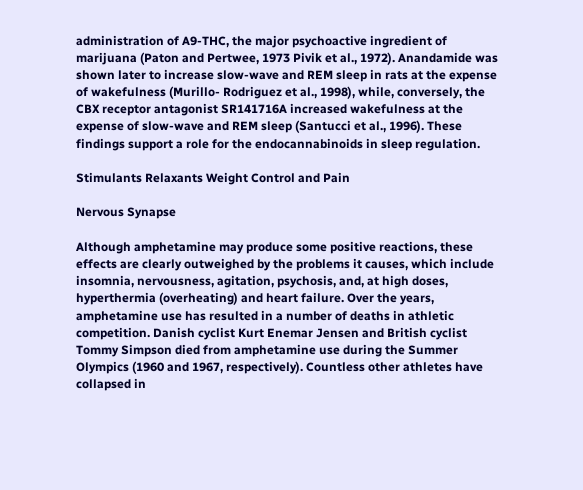administration of A9-THC, the major psychoactive ingredient of marijuana (Paton and Pertwee, 1973 Pivik et al., 1972). Anandamide was shown later to increase slow-wave and REM sleep in rats at the expense of wakefulness (Murillo- Rodriguez et al., 1998), while, conversely, the CBX receptor antagonist SR141716A increased wakefulness at the expense of slow-wave and REM sleep (Santucci et al., 1996). These findings support a role for the endocannabinoids in sleep regulation.

Stimulants Relaxants Weight Control and Pain

Nervous Synapse

Although amphetamine may produce some positive reactions, these effects are clearly outweighed by the problems it causes, which include insomnia, nervousness, agitation, psychosis, and, at high doses, hyperthermia (overheating) and heart failure. Over the years, amphetamine use has resulted in a number of deaths in athletic competition. Danish cyclist Kurt Enemar Jensen and British cyclist Tommy Simpson died from amphetamine use during the Summer Olympics (1960 and 1967, respectively). Countless other athletes have collapsed in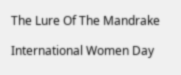The Lure Of The Mandrake

International Women Day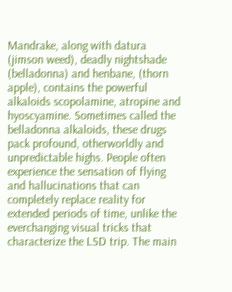Mandrake, along with datura (jimson weed), deadly nightshade (belladonna) and henbane, (thorn apple), contains the powerful alkaloids scopolamine, atropine and hyoscyamine. Sometimes called the belladonna alkaloids, these drugs pack profound, otherworldly and unpredictable highs. People often experience the sensation of flying and hallucinations that can completely replace reality for extended periods of time, unlike the everchanging visual tricks that characterize the LSD trip. The main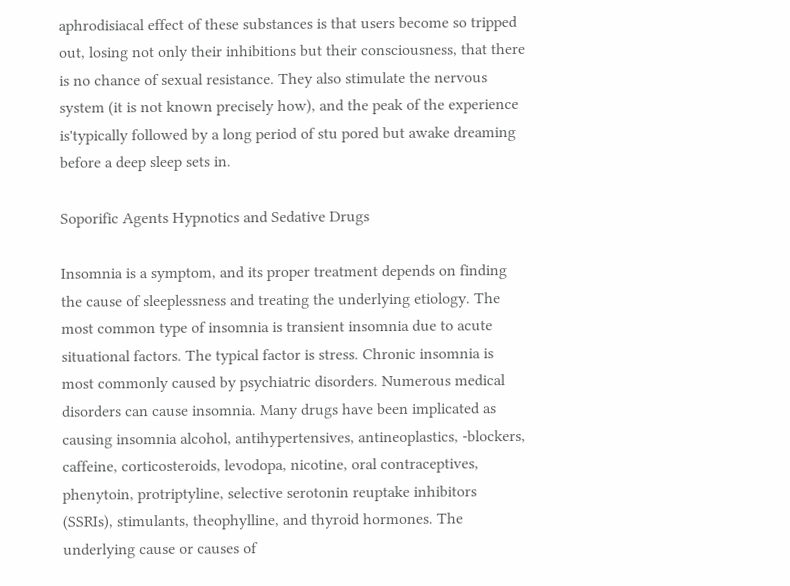aphrodisiacal effect of these substances is that users become so tripped out, losing not only their inhibitions but their consciousness, that there is no chance of sexual resistance. They also stimulate the nervous system (it is not known precisely how), and the peak of the experience is'typically followed by a long period of stu pored but awake dreaming before a deep sleep sets in.

Soporific Agents Hypnotics and Sedative Drugs

Insomnia is a symptom, and its proper treatment depends on finding the cause of sleeplessness and treating the underlying etiology. The most common type of insomnia is transient insomnia due to acute situational factors. The typical factor is stress. Chronic insomnia is most commonly caused by psychiatric disorders. Numerous medical disorders can cause insomnia. Many drugs have been implicated as causing insomnia alcohol, antihypertensives, antineoplastics, -blockers, caffeine, corticosteroids, levodopa, nicotine, oral contraceptives, phenytoin, protriptyline, selective serotonin reuptake inhibitors (SSRIs), stimulants, theophylline, and thyroid hormones. The underlying cause or causes of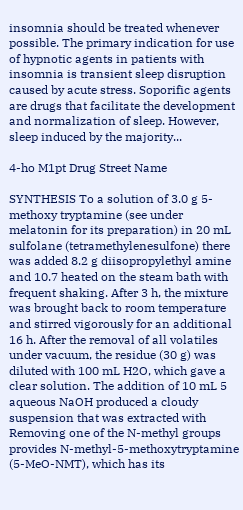insomnia should be treated whenever possible. The primary indication for use of hypnotic agents in patients with insomnia is transient sleep disruption caused by acute stress. Soporific agents are drugs that facilitate the development and normalization of sleep. However, sleep induced by the majority...

4-ho M1pt Drug Street Name

SYNTHESIS To a solution of 3.0 g 5-methoxy tryptamine (see under melatonin for its preparation) in 20 mL sulfolane (tetramethylenesulfone) there was added 8.2 g diisopropylethyl amine and 10.7 heated on the steam bath with frequent shaking. After 3 h, the mixture was brought back to room temperature and stirred vigorously for an additional 16 h. After the removal of all volatiles under vacuum, the residue (30 g) was diluted with 100 mL H2O, which gave a clear solution. The addition of 10 mL 5 aqueous NaOH produced a cloudy suspension that was extracted with Removing one of the N-methyl groups provides N-methyl-5-methoxytryptamine (5-MeO-NMT), which has its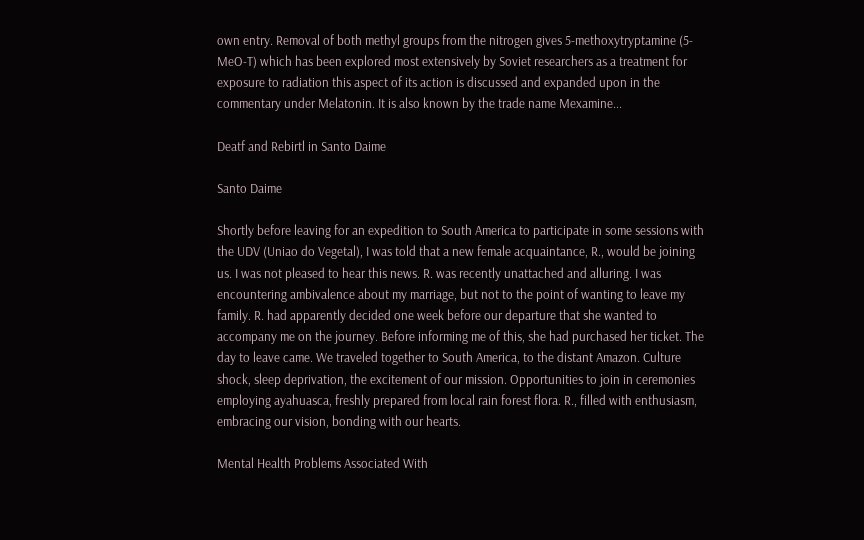own entry. Removal of both methyl groups from the nitrogen gives 5-methoxytryptamine (5-MeO-T) which has been explored most extensively by Soviet researchers as a treatment for exposure to radiation this aspect of its action is discussed and expanded upon in the commentary under Melatonin. It is also known by the trade name Mexamine...

Deatf and Rebirtl in Santo Daime

Santo Daime

Shortly before leaving for an expedition to South America to participate in some sessions with the UDV (Uniao do Vegetal), I was told that a new female acquaintance, R., would be joining us. I was not pleased to hear this news. R. was recently unattached and alluring. I was encountering ambivalence about my marriage, but not to the point of wanting to leave my family. R. had apparently decided one week before our departure that she wanted to accompany me on the journey. Before informing me of this, she had purchased her ticket. The day to leave came. We traveled together to South America, to the distant Amazon. Culture shock, sleep deprivation, the excitement of our mission. Opportunities to join in ceremonies employing ayahuasca, freshly prepared from local rain forest flora. R., filled with enthusiasm, embracing our vision, bonding with our hearts.

Mental Health Problems Associated With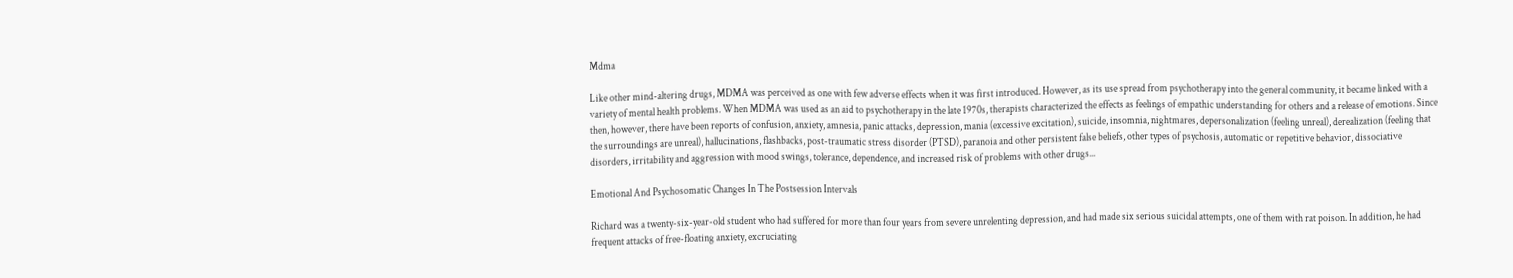Mdma

Like other mind-altering drugs, MDMA was perceived as one with few adverse effects when it was first introduced. However, as its use spread from psychotherapy into the general community, it became linked with a variety of mental health problems. When MDMA was used as an aid to psychotherapy in the late 1970s, therapists characterized the effects as feelings of empathic understanding for others and a release of emotions. Since then, however, there have been reports of confusion, anxiety, amnesia, panic attacks, depression, mania (excessive excitation), suicide, insomnia, nightmares, depersonalization (feeling unreal), derealization (feeling that the surroundings are unreal), hallucinations, flashbacks, post-traumatic stress disorder (PTSD), paranoia and other persistent false beliefs, other types of psychosis, automatic or repetitive behavior, dissociative disorders, irritability and aggression with mood swings, tolerance, dependence, and increased risk of problems with other drugs...

Emotional And Psychosomatic Changes In The Postsession Intervals

Richard was a twenty-six-year-old student who had suffered for more than four years from severe unrelenting depression, and had made six serious suicidal attempts, one of them with rat poison. In addition, he had frequent attacks of free-floating anxiety, excruciating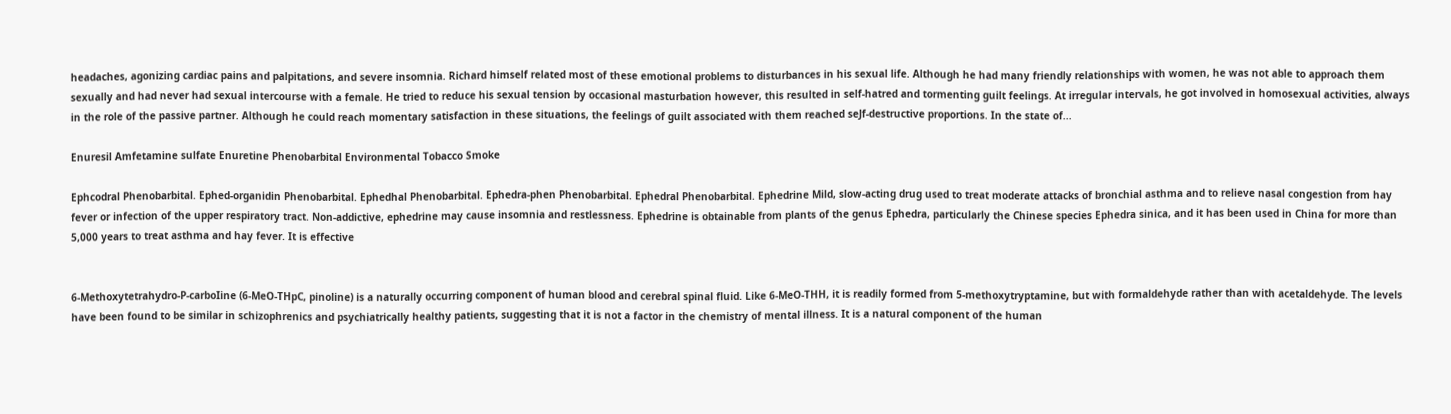headaches, agonizing cardiac pains and palpitations, and severe insomnia. Richard himself related most of these emotional problems to disturbances in his sexual life. Although he had many friendly relationships with women, he was not able to approach them sexually and had never had sexual intercourse with a female. He tried to reduce his sexual tension by occasional masturbation however, this resulted in self-hatred and tormenting guilt feelings. At irregular intervals, he got involved in homosexual activities, always in the role of the passive partner. Although he could reach momentary satisfaction in these situations, the feelings of guilt associated with them reached seJf-destructive proportions. In the state of...

Enuresil Amfetamine sulfate Enuretine Phenobarbital Environmental Tobacco Smoke

Ephcodral Phenobarbital. Ephed-organidin Phenobarbital. Ephedhal Phenobarbital. Ephedra-phen Phenobarbital. Ephedral Phenobarbital. Ephedrine Mild, slow-acting drug used to treat moderate attacks of bronchial asthma and to relieve nasal congestion from hay fever or infection of the upper respiratory tract. Non-addictive, ephedrine may cause insomnia and restlessness. Ephedrine is obtainable from plants of the genus Ephedra, particularly the Chinese species Ephedra sinica, and it has been used in China for more than 5,000 years to treat asthma and hay fever. It is effective


6-Methoxytetrahydro-P-carboIine (6-MeO-THpC, pinoline) is a naturally occurring component of human blood and cerebral spinal fluid. Like 6-MeO-THH, it is readily formed from 5-methoxytryptamine, but with formaldehyde rather than with acetaldehyde. The levels have been found to be similar in schizophrenics and psychiatrically healthy patients, suggesting that it is not a factor in the chemistry of mental illness. It is a natural component of the human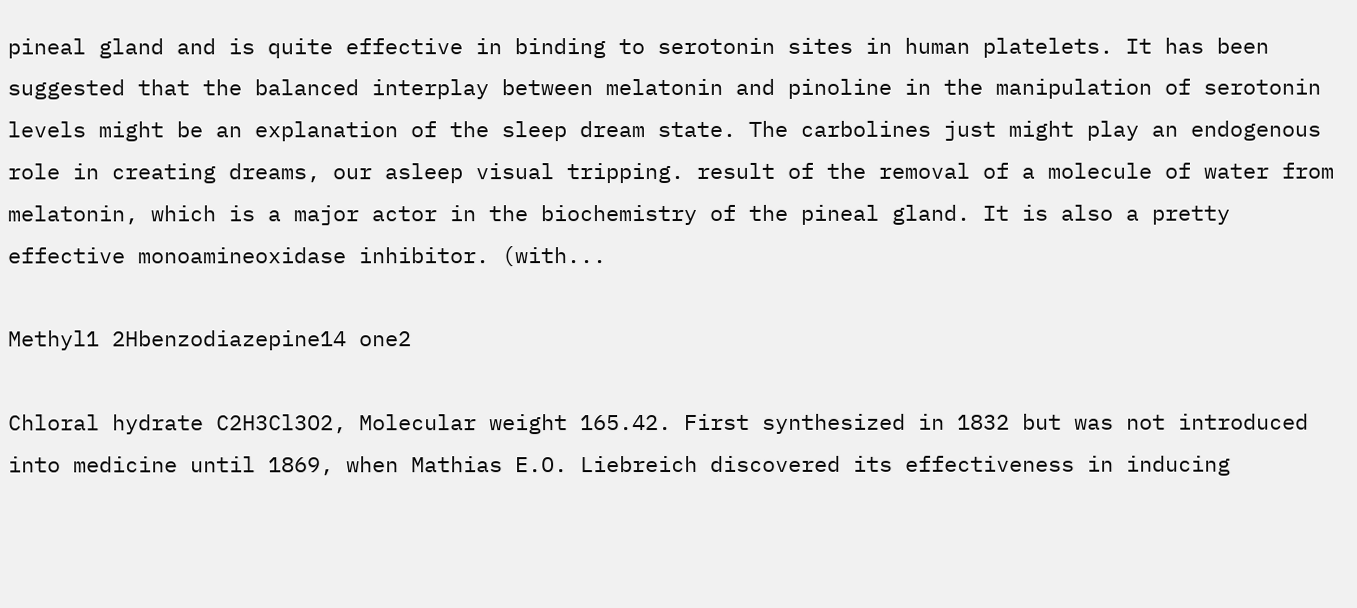pineal gland and is quite effective in binding to serotonin sites in human platelets. It has been suggested that the balanced interplay between melatonin and pinoline in the manipulation of serotonin levels might be an explanation of the sleep dream state. The carbolines just might play an endogenous role in creating dreams, our asleep visual tripping. result of the removal of a molecule of water from melatonin, which is a major actor in the biochemistry of the pineal gland. It is also a pretty effective monoamineoxidase inhibitor. (with...

Methyl1 2Hbenzodiazepine14 one2

Chloral hydrate C2H3Cl3O2, Molecular weight 165.42. First synthesized in 1832 but was not introduced into medicine until 1869, when Mathias E.O. Liebreich discovered its effectiveness in inducing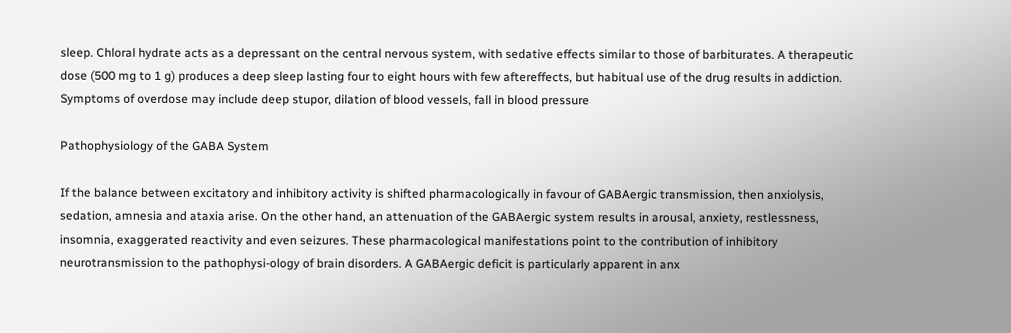sleep. Chloral hydrate acts as a depressant on the central nervous system, with sedative effects similar to those of barbiturates. A therapeutic dose (500 mg to 1 g) produces a deep sleep lasting four to eight hours with few aftereffects, but habitual use of the drug results in addiction. Symptoms of overdose may include deep stupor, dilation of blood vessels, fall in blood pressure

Pathophysiology of the GABA System

If the balance between excitatory and inhibitory activity is shifted pharmacologically in favour of GABAergic transmission, then anxiolysis, sedation, amnesia and ataxia arise. On the other hand, an attenuation of the GABAergic system results in arousal, anxiety, restlessness, insomnia, exaggerated reactivity and even seizures. These pharmacological manifestations point to the contribution of inhibitory neurotransmission to the pathophysi-ology of brain disorders. A GABAergic deficit is particularly apparent in anx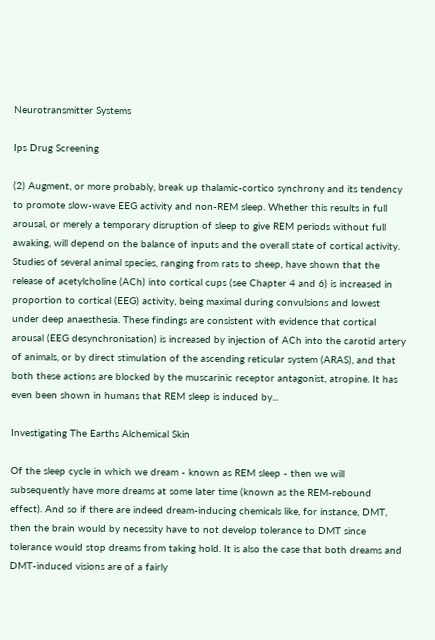Neurotransmitter Systems

Ips Drug Screening

(2) Augment, or more probably, break up thalamic-cortico synchrony and its tendency to promote slow-wave EEG activity and non-REM sleep. Whether this results in full arousal, or merely a temporary disruption of sleep to give REM periods without full awaking, will depend on the balance of inputs and the overall state of cortical activity. Studies of several animal species, ranging from rats to sheep, have shown that the release of acetylcholine (ACh) into cortical cups (see Chapter 4 and 6) is increased in proportion to cortical (EEG) activity, being maximal during convulsions and lowest under deep anaesthesia. These findings are consistent with evidence that cortical arousal (EEG desynchronisation) is increased by injection of ACh into the carotid artery of animals, or by direct stimulation of the ascending reticular system (ARAS), and that both these actions are blocked by the muscarinic receptor antagonist, atropine. It has even been shown in humans that REM sleep is induced by...

Investigating The Earths Alchemical Skin

Of the sleep cycle in which we dream - known as REM sleep - then we will subsequently have more dreams at some later time (known as the REM-rebound effect). And so if there are indeed dream-inducing chemicals like, for instance, DMT, then the brain would by necessity have to not develop tolerance to DMT since tolerance would stop dreams from taking hold. It is also the case that both dreams and DMT-induced visions are of a fairly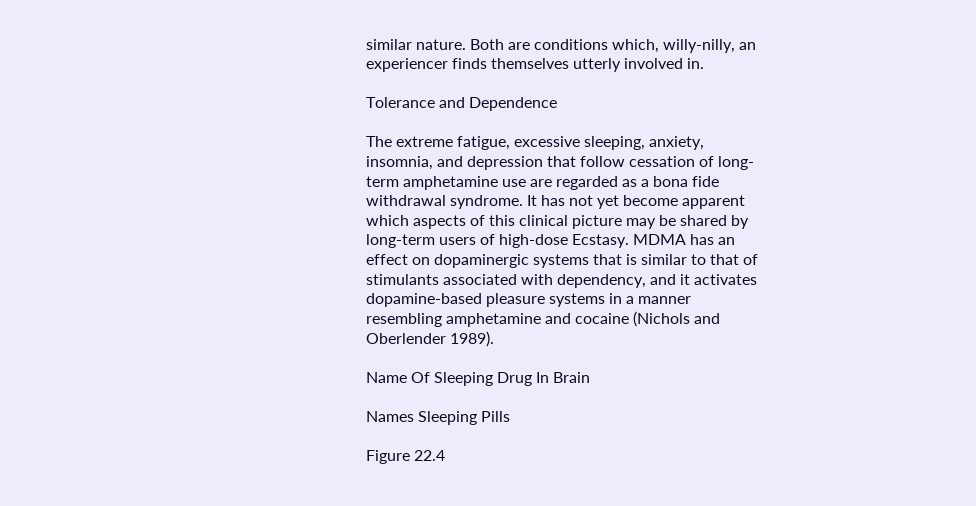similar nature. Both are conditions which, willy-nilly, an experiencer finds themselves utterly involved in.

Tolerance and Dependence

The extreme fatigue, excessive sleeping, anxiety, insomnia, and depression that follow cessation of long-term amphetamine use are regarded as a bona fide withdrawal syndrome. It has not yet become apparent which aspects of this clinical picture may be shared by long-term users of high-dose Ecstasy. MDMA has an effect on dopaminergic systems that is similar to that of stimulants associated with dependency, and it activates dopamine-based pleasure systems in a manner resembling amphetamine and cocaine (Nichols and Oberlender 1989).

Name Of Sleeping Drug In Brain

Names Sleeping Pills

Figure 22.4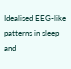Idealised EEG-like patterns in sleep and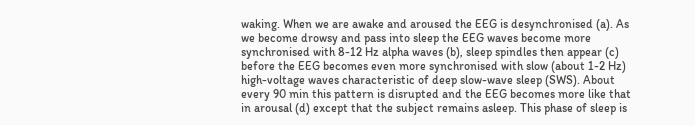waking. When we are awake and aroused the EEG is desynchronised (a). As we become drowsy and pass into sleep the EEG waves become more synchronised with 8-12 Hz alpha waves (b), sleep spindles then appear (c) before the EEG becomes even more synchronised with slow (about 1-2 Hz) high-voltage waves characteristic of deep slow-wave sleep (SWS). About every 90 min this pattern is disrupted and the EEG becomes more like that in arousal (d) except that the subject remains asleep. This phase of sleep is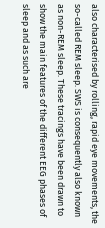also characterised by rolling, rapid eye movements, the so-called REM sleep. SWS is consequently also known as non-REM sleep. These tracings have been drawn to show the main features of the different EEG phases of sleep and as such are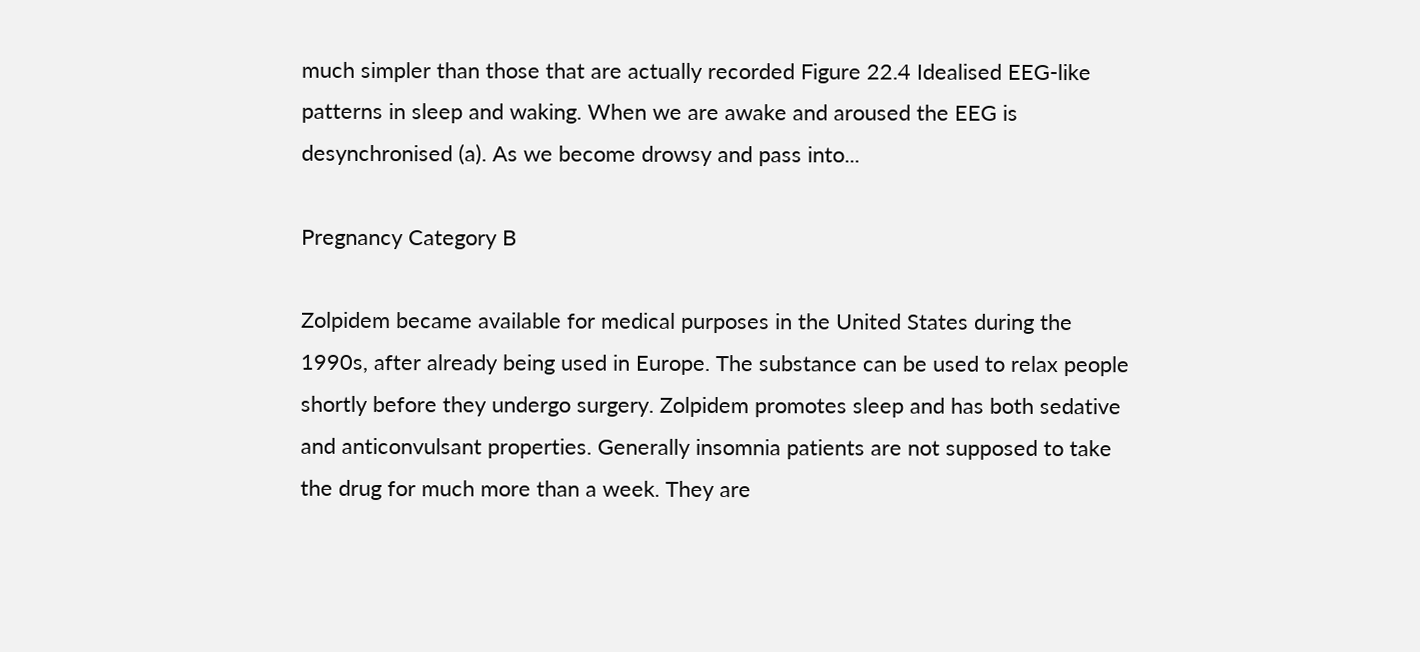much simpler than those that are actually recorded Figure 22.4 Idealised EEG-like patterns in sleep and waking. When we are awake and aroused the EEG is desynchronised (a). As we become drowsy and pass into...

Pregnancy Category B

Zolpidem became available for medical purposes in the United States during the 1990s, after already being used in Europe. The substance can be used to relax people shortly before they undergo surgery. Zolpidem promotes sleep and has both sedative and anticonvulsant properties. Generally insomnia patients are not supposed to take the drug for much more than a week. They are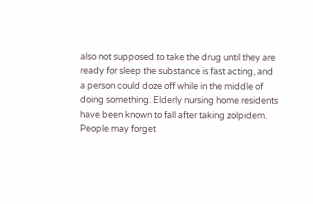also not supposed to take the drug until they are ready for sleep the substance is fast acting, and a person could doze off while in the middle of doing something. Elderly nursing home residents have been known to fall after taking zolpidem. People may forget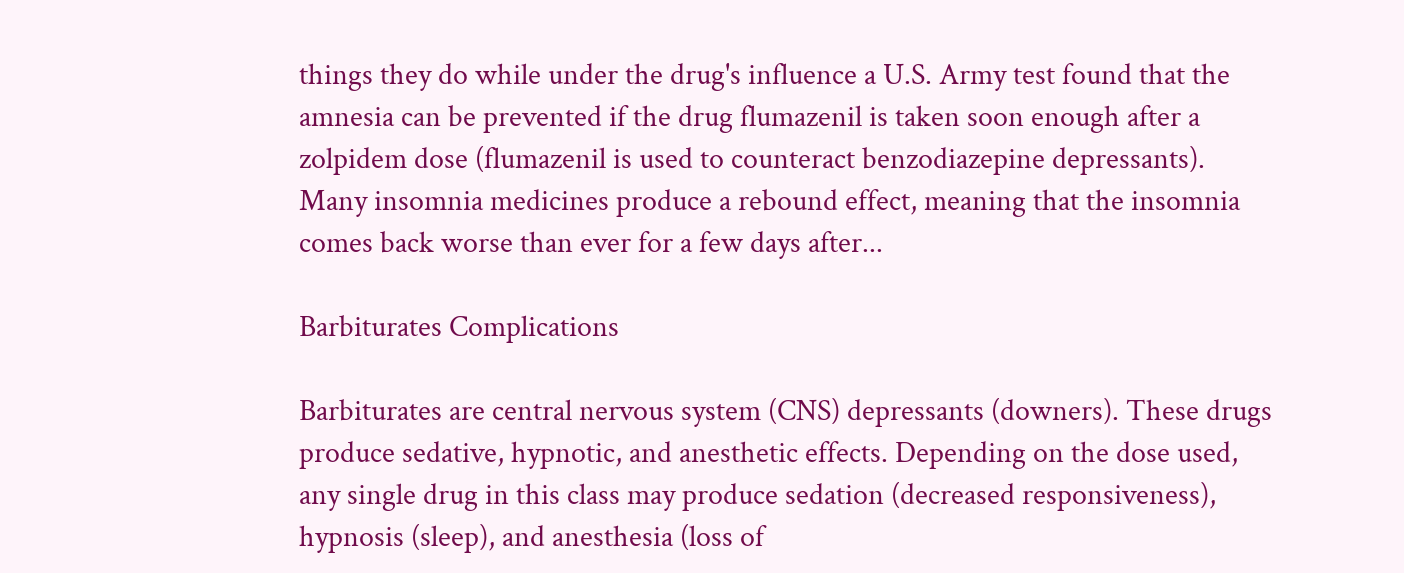things they do while under the drug's influence a U.S. Army test found that the amnesia can be prevented if the drug flumazenil is taken soon enough after a zolpidem dose (flumazenil is used to counteract benzodiazepine depressants). Many insomnia medicines produce a rebound effect, meaning that the insomnia comes back worse than ever for a few days after...

Barbiturates Complications

Barbiturates are central nervous system (CNS) depressants (downers). These drugs produce sedative, hypnotic, and anesthetic effects. Depending on the dose used, any single drug in this class may produce sedation (decreased responsiveness), hypnosis (sleep), and anesthesia (loss of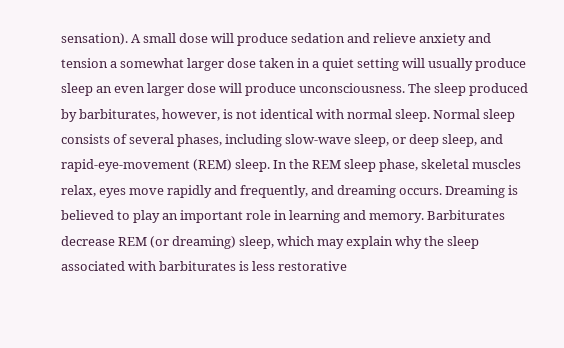sensation). A small dose will produce sedation and relieve anxiety and tension a somewhat larger dose taken in a quiet setting will usually produce sleep an even larger dose will produce unconsciousness. The sleep produced by barbiturates, however, is not identical with normal sleep. Normal sleep consists of several phases, including slow-wave sleep, or deep sleep, and rapid-eye-movement (REM) sleep. In the REM sleep phase, skeletal muscles relax, eyes move rapidly and frequently, and dreaming occurs. Dreaming is believed to play an important role in learning and memory. Barbiturates decrease REM (or dreaming) sleep, which may explain why the sleep associated with barbiturates is less restorative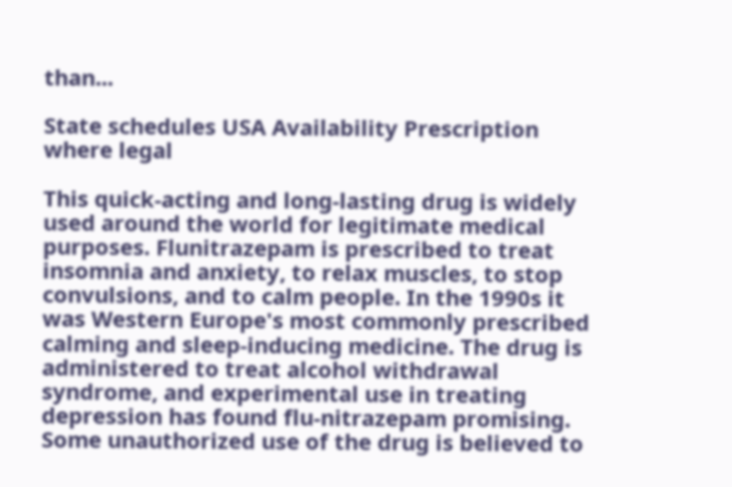than...

State schedules USA Availability Prescription where legal

This quick-acting and long-lasting drug is widely used around the world for legitimate medical purposes. Flunitrazepam is prescribed to treat insomnia and anxiety, to relax muscles, to stop convulsions, and to calm people. In the 1990s it was Western Europe's most commonly prescribed calming and sleep-inducing medicine. The drug is administered to treat alcohol withdrawal syndrome, and experimental use in treating depression has found flu-nitrazepam promising. Some unauthorized use of the drug is believed to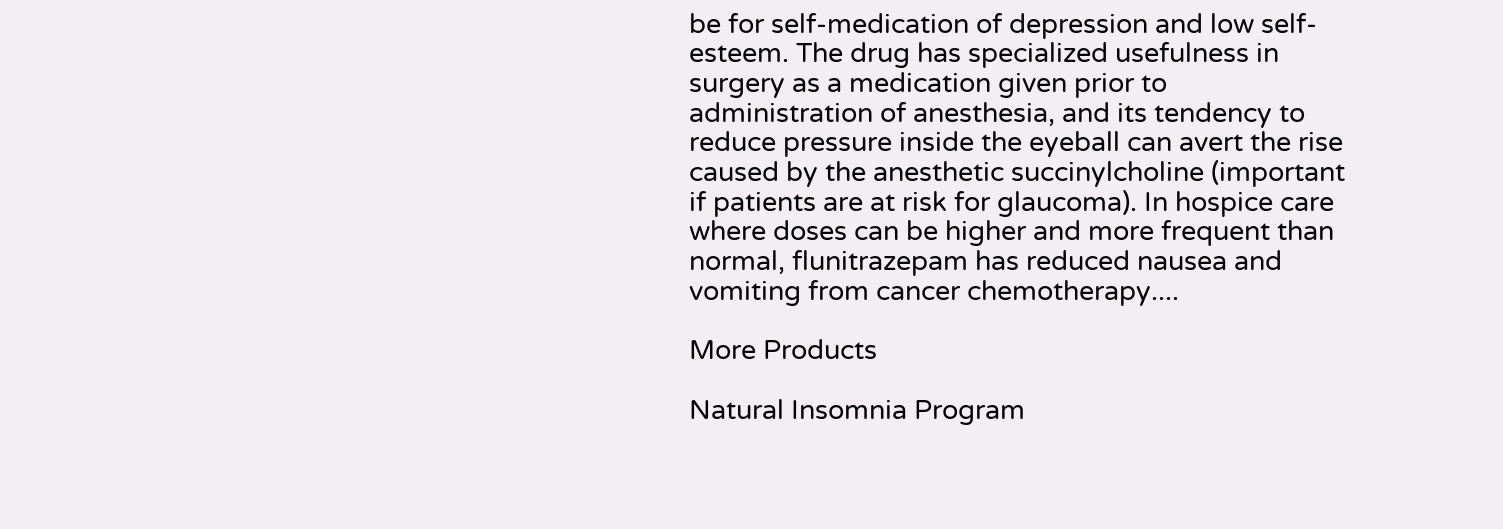be for self-medication of depression and low self-esteem. The drug has specialized usefulness in surgery as a medication given prior to administration of anesthesia, and its tendency to reduce pressure inside the eyeball can avert the rise caused by the anesthetic succinylcholine (important if patients are at risk for glaucoma). In hospice care where doses can be higher and more frequent than normal, flunitrazepam has reduced nausea and vomiting from cancer chemotherapy....

More Products

Natural Insomnia Program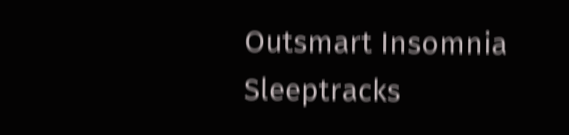Outsmart Insomnia
Sleeptracks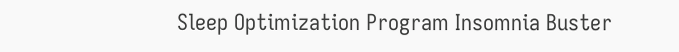Sleep Optimization Program Insomnia Buster